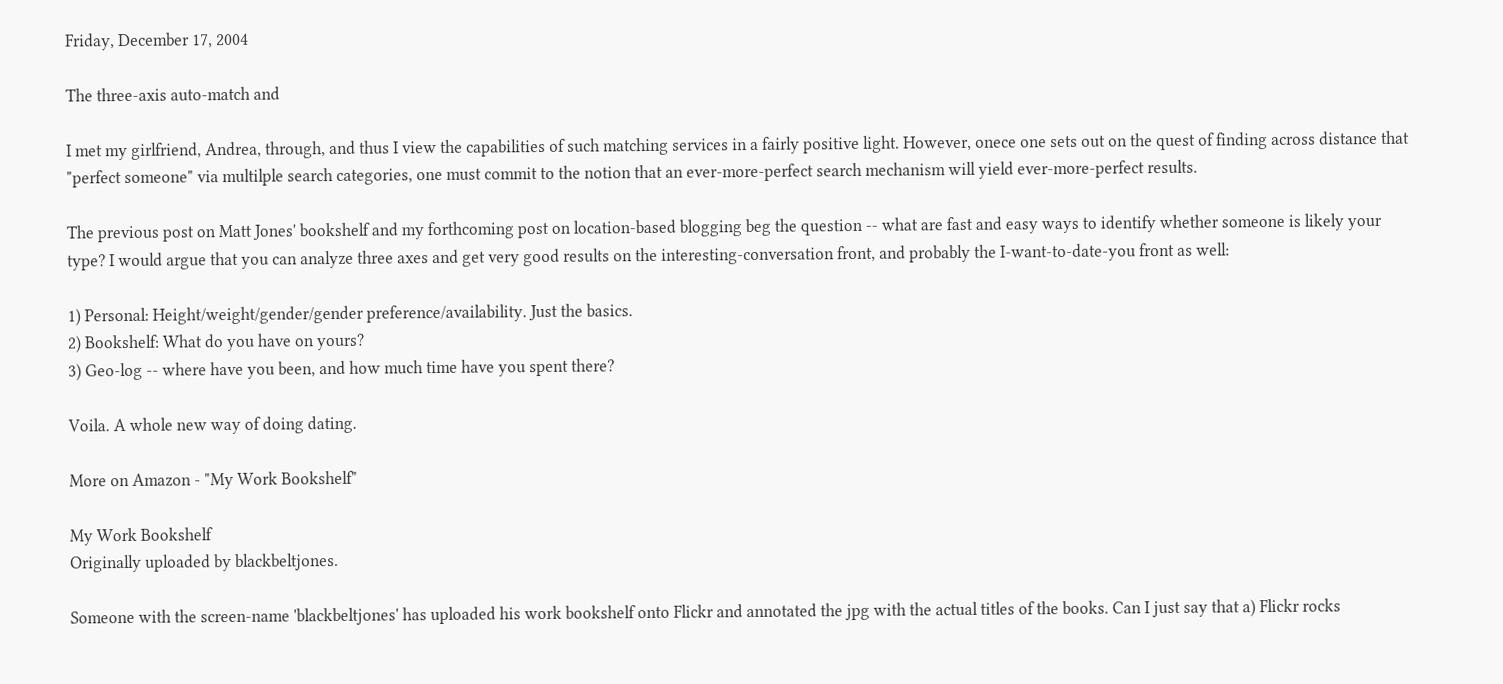Friday, December 17, 2004

The three-axis auto-match and

I met my girlfriend, Andrea, through, and thus I view the capabilities of such matching services in a fairly positive light. However, onece one sets out on the quest of finding across distance that "perfect someone" via multilple search categories, one must commit to the notion that an ever-more-perfect search mechanism will yield ever-more-perfect results.

The previous post on Matt Jones' bookshelf and my forthcoming post on location-based blogging beg the question -- what are fast and easy ways to identify whether someone is likely your type? I would argue that you can analyze three axes and get very good results on the interesting-conversation front, and probably the I-want-to-date-you front as well:

1) Personal: Height/weight/gender/gender preference/availability. Just the basics.
2) Bookshelf: What do you have on yours?
3) Geo-log -- where have you been, and how much time have you spent there?

Voila. A whole new way of doing dating.

More on Amazon - "My Work Bookshelf"

My Work Bookshelf
Originally uploaded by blackbeltjones.

Someone with the screen-name 'blackbeltjones' has uploaded his work bookshelf onto Flickr and annotated the jpg with the actual titles of the books. Can I just say that a) Flickr rocks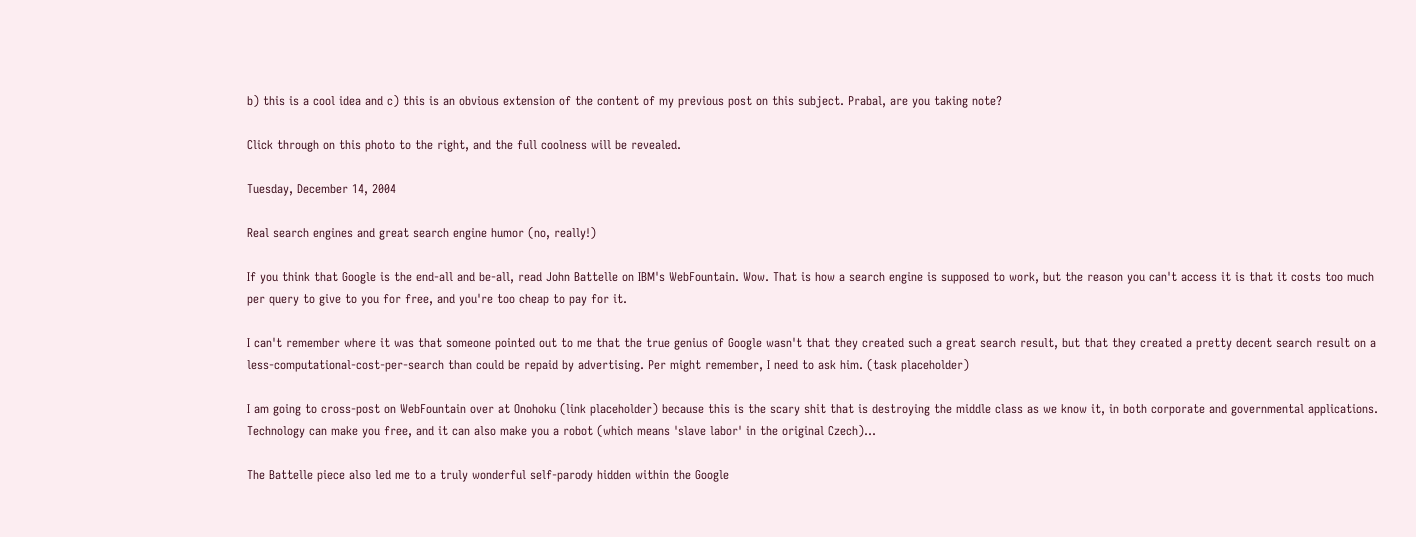b) this is a cool idea and c) this is an obvious extension of the content of my previous post on this subject. Prabal, are you taking note?

Click through on this photo to the right, and the full coolness will be revealed.

Tuesday, December 14, 2004

Real search engines and great search engine humor (no, really!)

If you think that Google is the end-all and be-all, read John Battelle on IBM's WebFountain. Wow. That is how a search engine is supposed to work, but the reason you can't access it is that it costs too much per query to give to you for free, and you're too cheap to pay for it.

I can't remember where it was that someone pointed out to me that the true genius of Google wasn't that they created such a great search result, but that they created a pretty decent search result on a less-computational-cost-per-search than could be repaid by advertising. Per might remember, I need to ask him. (task placeholder)

I am going to cross-post on WebFountain over at Onohoku (link placeholder) because this is the scary shit that is destroying the middle class as we know it, in both corporate and governmental applications. Technology can make you free, and it can also make you a robot (which means 'slave labor' in the original Czech)...

The Battelle piece also led me to a truly wonderful self-parody hidden within the Google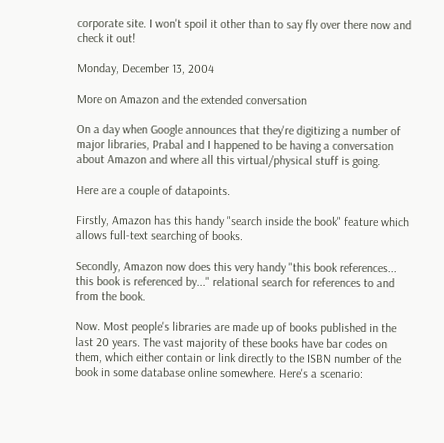corporate site. I won't spoil it other than to say fly over there now and check it out!

Monday, December 13, 2004

More on Amazon and the extended conversation

On a day when Google announces that they're digitizing a number of major libraries, Prabal and I happened to be having a conversation about Amazon and where all this virtual/physical stuff is going.

Here are a couple of datapoints.

Firstly, Amazon has this handy "search inside the book" feature which allows full-text searching of books.

Secondly, Amazon now does this very handy "this book references... this book is referenced by..." relational search for references to and from the book.

Now. Most people's libraries are made up of books published in the last 20 years. The vast majority of these books have bar codes on them, which either contain or link directly to the ISBN number of the book in some database online somewhere. Here's a scenario: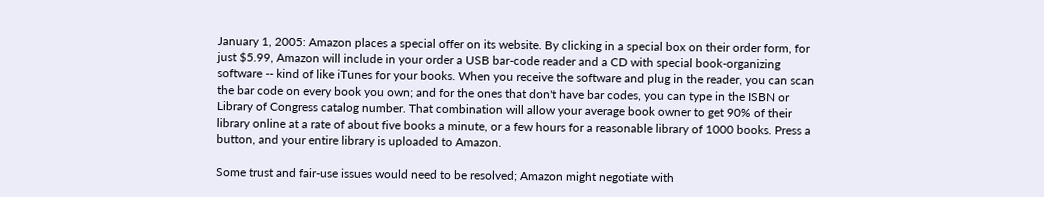January 1, 2005: Amazon places a special offer on its website. By clicking in a special box on their order form, for just $5.99, Amazon will include in your order a USB bar-code reader and a CD with special book-organizing software -- kind of like iTunes for your books. When you receive the software and plug in the reader, you can scan the bar code on every book you own; and for the ones that don't have bar codes, you can type in the ISBN or Library of Congress catalog number. That combination will allow your average book owner to get 90% of their library online at a rate of about five books a minute, or a few hours for a reasonable library of 1000 books. Press a button, and your entire library is uploaded to Amazon.

Some trust and fair-use issues would need to be resolved; Amazon might negotiate with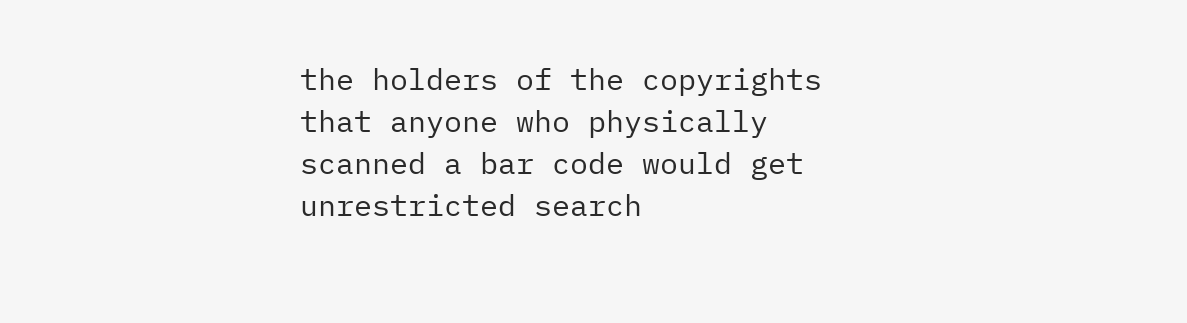the holders of the copyrights that anyone who physically scanned a bar code would get unrestricted search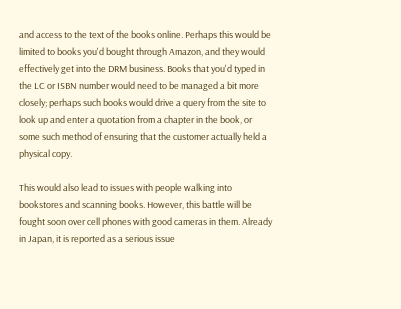and access to the text of the books online. Perhaps this would be limited to books you'd bought through Amazon, and they would effectively get into the DRM business. Books that you'd typed in the LC or ISBN number would need to be managed a bit more closely; perhaps such books would drive a query from the site to look up and enter a quotation from a chapter in the book, or some such method of ensuring that the customer actually held a physical copy.

This would also lead to issues with people walking into bookstores and scanning books. However, this battle will be fought soon over cell phones with good cameras in them. Already in Japan, it is reported as a serious issue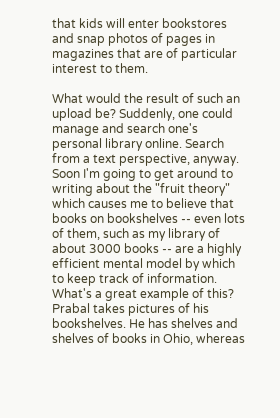that kids will enter bookstores and snap photos of pages in magazines that are of particular interest to them.

What would the result of such an upload be? Suddenly, one could manage and search one's personal library online. Search from a text perspective, anyway. Soon I'm going to get around to writing about the "fruit theory" which causes me to believe that books on bookshelves -- even lots of them, such as my library of about 3000 books -- are a highly efficient mental model by which to keep track of information. What's a great example of this? Prabal takes pictures of his bookshelves. He has shelves and shelves of books in Ohio, whereas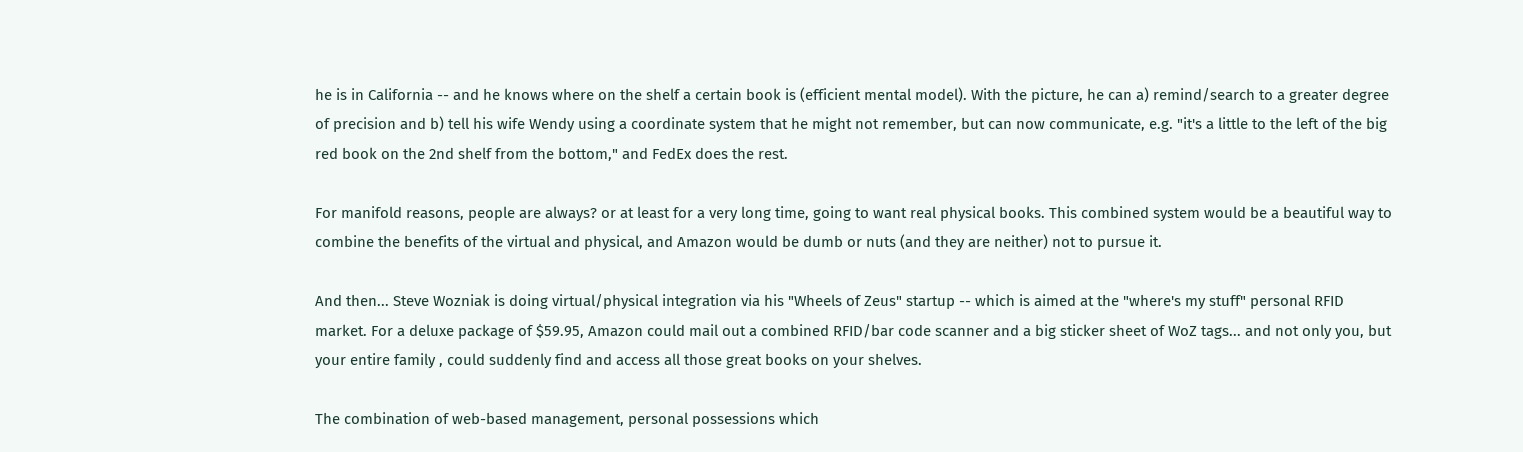he is in California -- and he knows where on the shelf a certain book is (efficient mental model). With the picture, he can a) remind/search to a greater degree of precision and b) tell his wife Wendy using a coordinate system that he might not remember, but can now communicate, e.g. "it's a little to the left of the big red book on the 2nd shelf from the bottom," and FedEx does the rest.

For manifold reasons, people are always? or at least for a very long time, going to want real physical books. This combined system would be a beautiful way to combine the benefits of the virtual and physical, and Amazon would be dumb or nuts (and they are neither) not to pursue it.

And then... Steve Wozniak is doing virtual/physical integration via his "Wheels of Zeus" startup -- which is aimed at the "where's my stuff" personal RFID market. For a deluxe package of $59.95, Amazon could mail out a combined RFID/bar code scanner and a big sticker sheet of WoZ tags... and not only you, but your entire family , could suddenly find and access all those great books on your shelves.

The combination of web-based management, personal possessions which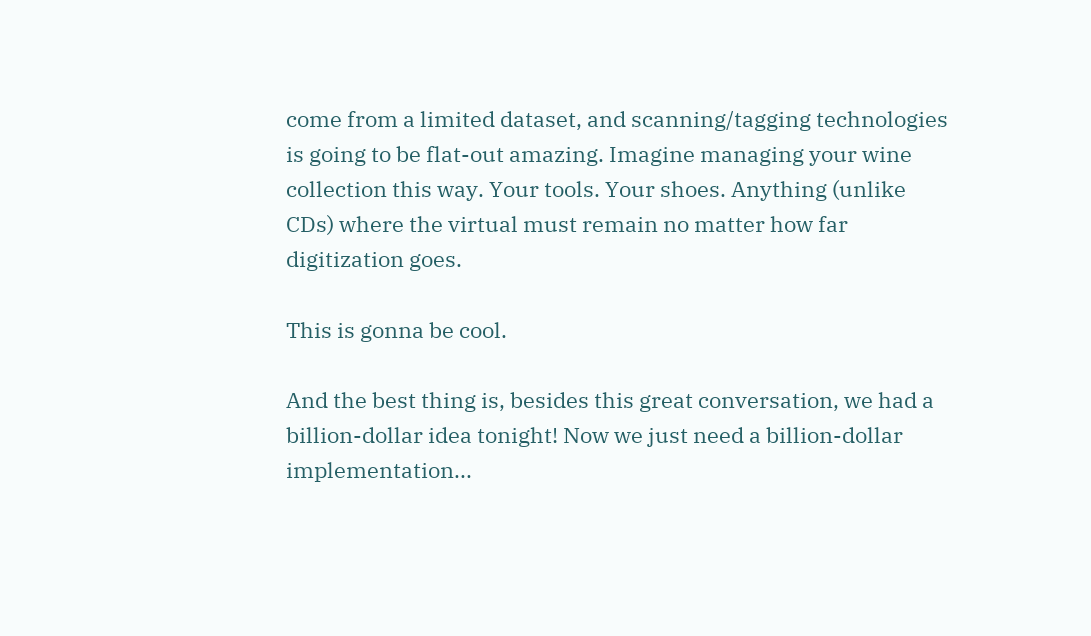come from a limited dataset, and scanning/tagging technologies is going to be flat-out amazing. Imagine managing your wine collection this way. Your tools. Your shoes. Anything (unlike CDs) where the virtual must remain no matter how far digitization goes.

This is gonna be cool.

And the best thing is, besides this great conversation, we had a billion-dollar idea tonight! Now we just need a billion-dollar implementation...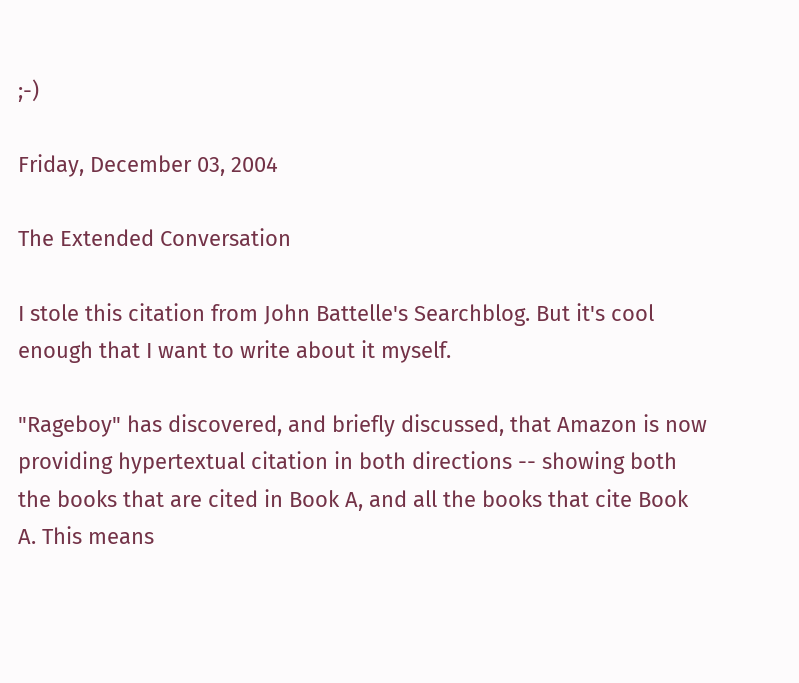;-)

Friday, December 03, 2004

The Extended Conversation

I stole this citation from John Battelle's Searchblog. But it's cool enough that I want to write about it myself.

"Rageboy" has discovered, and briefly discussed, that Amazon is now providing hypertextual citation in both directions -- showing both the books that are cited in Book A, and all the books that cite Book A. This means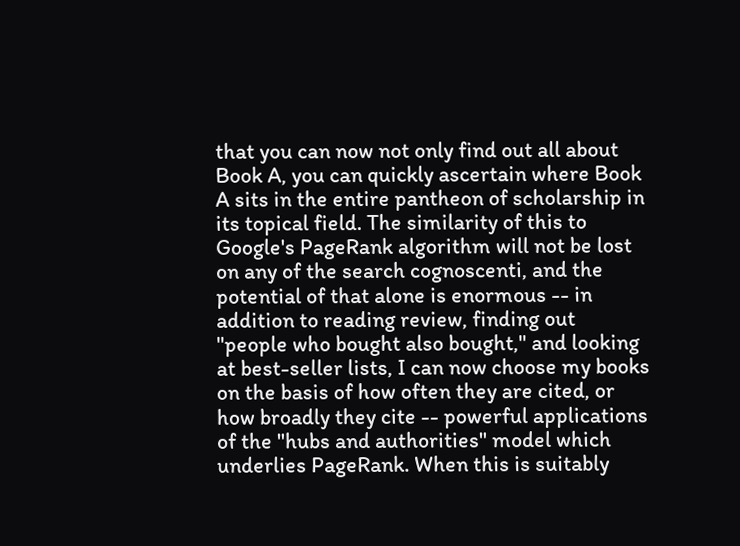that you can now not only find out all about Book A, you can quickly ascertain where Book A sits in the entire pantheon of scholarship in its topical field. The similarity of this to Google's PageRank algorithm will not be lost on any of the search cognoscenti, and the potential of that alone is enormous -- in addition to reading review, finding out "people who bought also bought," and looking at best-seller lists, I can now choose my books on the basis of how often they are cited, or how broadly they cite -- powerful applications of the "hubs and authorities" model which underlies PageRank. When this is suitably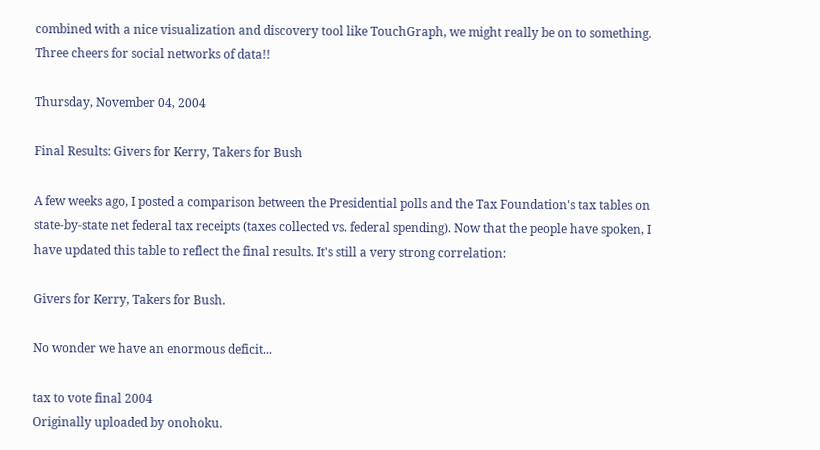combined with a nice visualization and discovery tool like TouchGraph, we might really be on to something. Three cheers for social networks of data!!

Thursday, November 04, 2004

Final Results: Givers for Kerry, Takers for Bush

A few weeks ago, I posted a comparison between the Presidential polls and the Tax Foundation's tax tables on state-by-state net federal tax receipts (taxes collected vs. federal spending). Now that the people have spoken, I have updated this table to reflect the final results. It's still a very strong correlation:

Givers for Kerry, Takers for Bush.

No wonder we have an enormous deficit...

tax to vote final 2004
Originally uploaded by onohoku.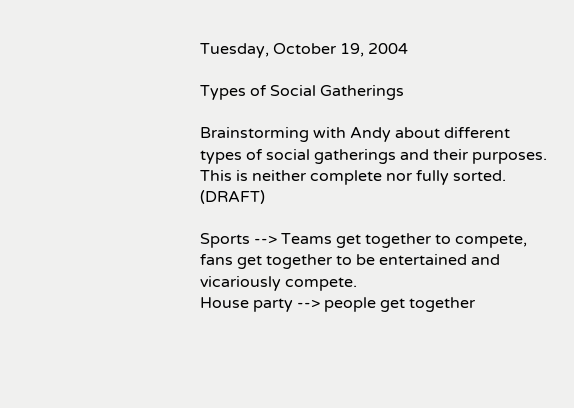Tuesday, October 19, 2004

Types of Social Gatherings

Brainstorming with Andy about different types of social gatherings and their purposes.
This is neither complete nor fully sorted. (DRAFT)

Sports --> Teams get together to compete, fans get together to be entertained and vicariously compete.
House party --> people get together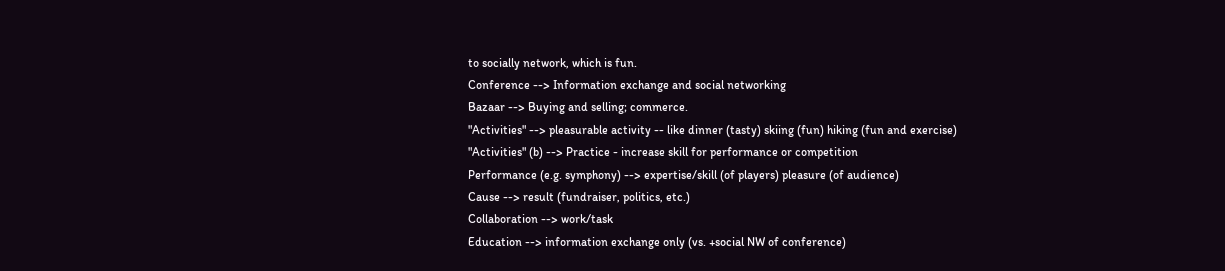to socially network, which is fun.
Conference --> Information exchange and social networking
Bazaar --> Buying and selling; commerce.
"Activities" --> pleasurable activity -- like dinner (tasty) skiing (fun) hiking (fun and exercise)
"Activities" (b) --> Practice - increase skill for performance or competition
Performance (e.g. symphony) --> expertise/skill (of players) pleasure (of audience)
Cause --> result (fundraiser, politics, etc.)
Collaboration --> work/task
Education --> information exchange only (vs. +social NW of conference)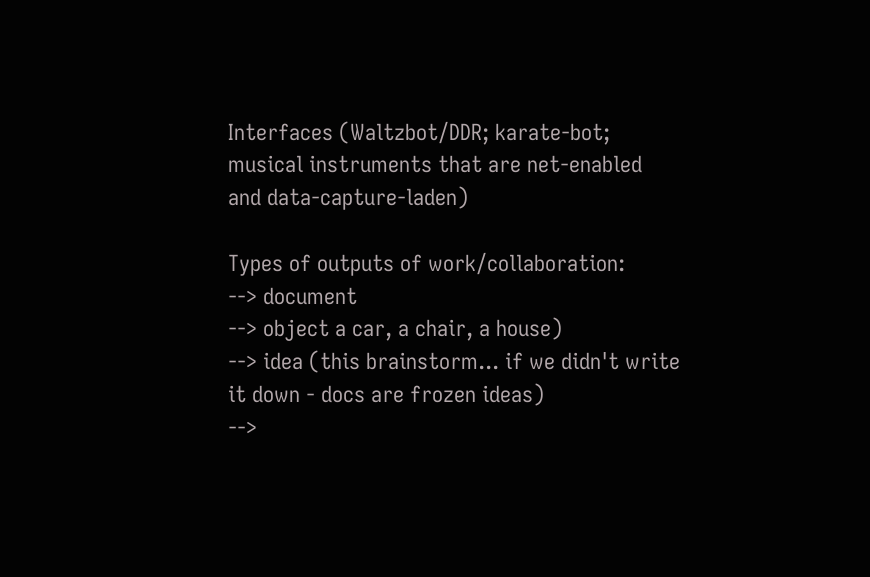Interfaces (Waltzbot/DDR; karate-bot; musical instruments that are net-enabled and data-capture-laden)

Types of outputs of work/collaboration:
--> document
--> object a car, a chair, a house)
--> idea (this brainstorm... if we didn't write it down - docs are frozen ideas)
-->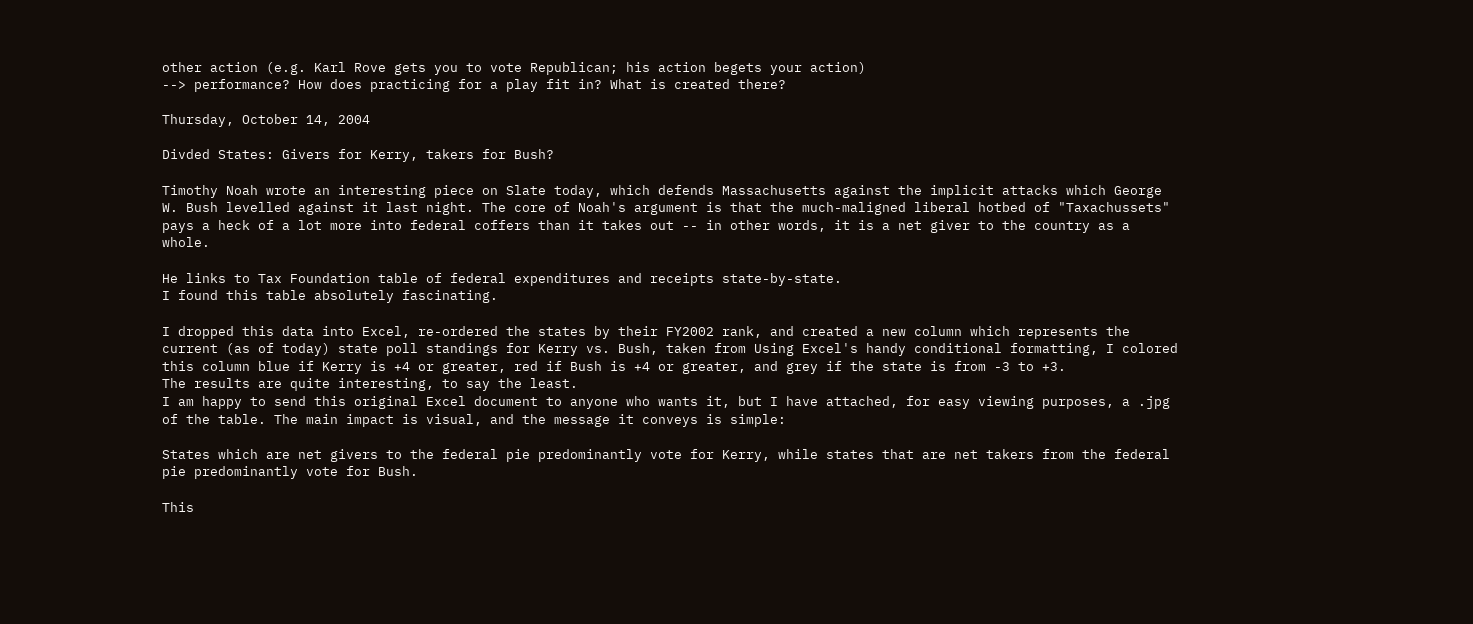other action (e.g. Karl Rove gets you to vote Republican; his action begets your action)
--> performance? How does practicing for a play fit in? What is created there?

Thursday, October 14, 2004

Divded States: Givers for Kerry, takers for Bush?

Timothy Noah wrote an interesting piece on Slate today, which defends Massachusetts against the implicit attacks which George W. Bush levelled against it last night. The core of Noah's argument is that the much-maligned liberal hotbed of "Taxachussets" pays a heck of a lot more into federal coffers than it takes out -- in other words, it is a net giver to the country as a whole.

He links to Tax Foundation table of federal expenditures and receipts state-by-state.
I found this table absolutely fascinating.

I dropped this data into Excel, re-ordered the states by their FY2002 rank, and created a new column which represents the current (as of today) state poll standings for Kerry vs. Bush, taken from Using Excel's handy conditional formatting, I colored this column blue if Kerry is +4 or greater, red if Bush is +4 or greater, and grey if the state is from -3 to +3.
The results are quite interesting, to say the least.
I am happy to send this original Excel document to anyone who wants it, but I have attached, for easy viewing purposes, a .jpg of the table. The main impact is visual, and the message it conveys is simple:

States which are net givers to the federal pie predominantly vote for Kerry, while states that are net takers from the federal pie predominantly vote for Bush.

This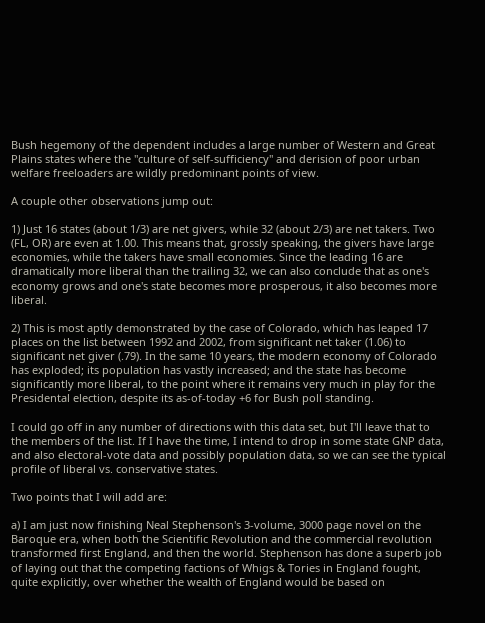Bush hegemony of the dependent includes a large number of Western and Great Plains states where the "culture of self-sufficiency" and derision of poor urban welfare freeloaders are wildly predominant points of view.

A couple other observations jump out:

1) Just 16 states (about 1/3) are net givers, while 32 (about 2/3) are net takers. Two (FL, OR) are even at 1.00. This means that, grossly speaking, the givers have large economies, while the takers have small economies. Since the leading 16 are dramatically more liberal than the trailing 32, we can also conclude that as one's economy grows and one's state becomes more prosperous, it also becomes more liberal.

2) This is most aptly demonstrated by the case of Colorado, which has leaped 17 places on the list between 1992 and 2002, from significant net taker (1.06) to significant net giver (.79). In the same 10 years, the modern economy of Colorado has exploded; its population has vastly increased; and the state has become significantly more liberal, to the point where it remains very much in play for the Presidental election, despite its as-of-today +6 for Bush poll standing.

I could go off in any number of directions with this data set, but I'll leave that to the members of the list. If I have the time, I intend to drop in some state GNP data, and also electoral-vote data and possibly population data, so we can see the typical profile of liberal vs. conservative states.

Two points that I will add are:

a) I am just now finishing Neal Stephenson's 3-volume, 3000 page novel on the Baroque era, when both the Scientific Revolution and the commercial revolution transformed first England, and then the world. Stephenson has done a superb job of laying out that the competing factions of Whigs & Tories in England fought, quite explicitly, over whether the wealth of England would be based on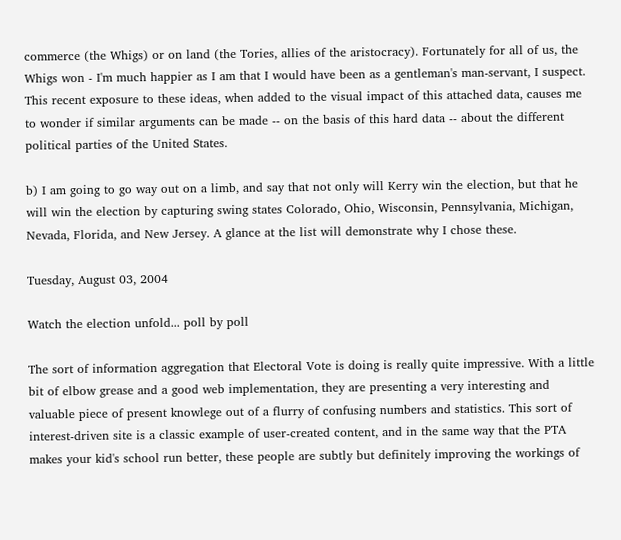commerce (the Whigs) or on land (the Tories, allies of the aristocracy). Fortunately for all of us, the Whigs won - I'm much happier as I am that I would have been as a gentleman's man-servant, I suspect. This recent exposure to these ideas, when added to the visual impact of this attached data, causes me to wonder if similar arguments can be made -- on the basis of this hard data -- about the different political parties of the United States.

b) I am going to go way out on a limb, and say that not only will Kerry win the election, but that he will win the election by capturing swing states Colorado, Ohio, Wisconsin, Pennsylvania, Michigan, Nevada, Florida, and New Jersey. A glance at the list will demonstrate why I chose these.

Tuesday, August 03, 2004

Watch the election unfold... poll by poll

The sort of information aggregation that Electoral Vote is doing is really quite impressive. With a little bit of elbow grease and a good web implementation, they are presenting a very interesting and valuable piece of present knowlege out of a flurry of confusing numbers and statistics. This sort of interest-driven site is a classic example of user-created content, and in the same way that the PTA makes your kid's school run better, these people are subtly but definitely improving the workings of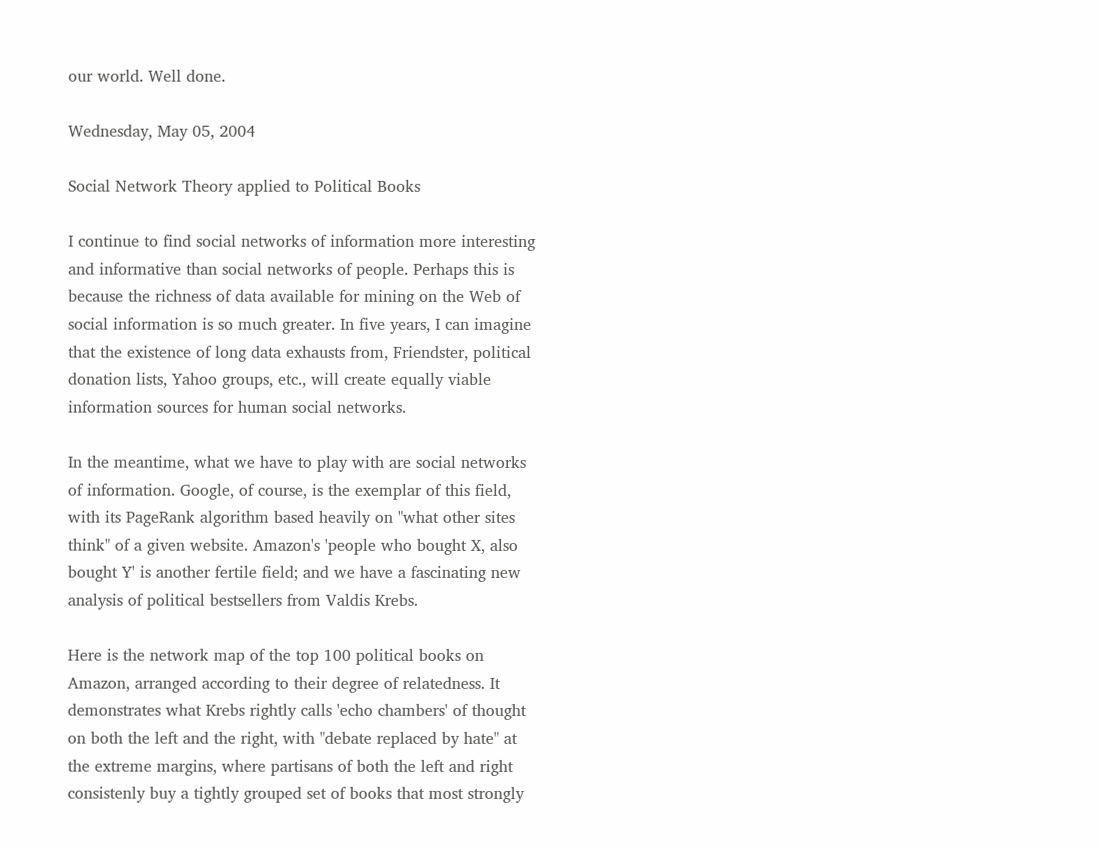our world. Well done.

Wednesday, May 05, 2004

Social Network Theory applied to Political Books

I continue to find social networks of information more interesting and informative than social networks of people. Perhaps this is because the richness of data available for mining on the Web of social information is so much greater. In five years, I can imagine that the existence of long data exhausts from, Friendster, political donation lists, Yahoo groups, etc., will create equally viable information sources for human social networks.

In the meantime, what we have to play with are social networks of information. Google, of course, is the exemplar of this field, with its PageRank algorithm based heavily on "what other sites think" of a given website. Amazon's 'people who bought X, also bought Y' is another fertile field; and we have a fascinating new analysis of political bestsellers from Valdis Krebs.

Here is the network map of the top 100 political books on Amazon, arranged according to their degree of relatedness. It demonstrates what Krebs rightly calls 'echo chambers' of thought on both the left and the right, with "debate replaced by hate" at the extreme margins, where partisans of both the left and right consistenly buy a tightly grouped set of books that most strongly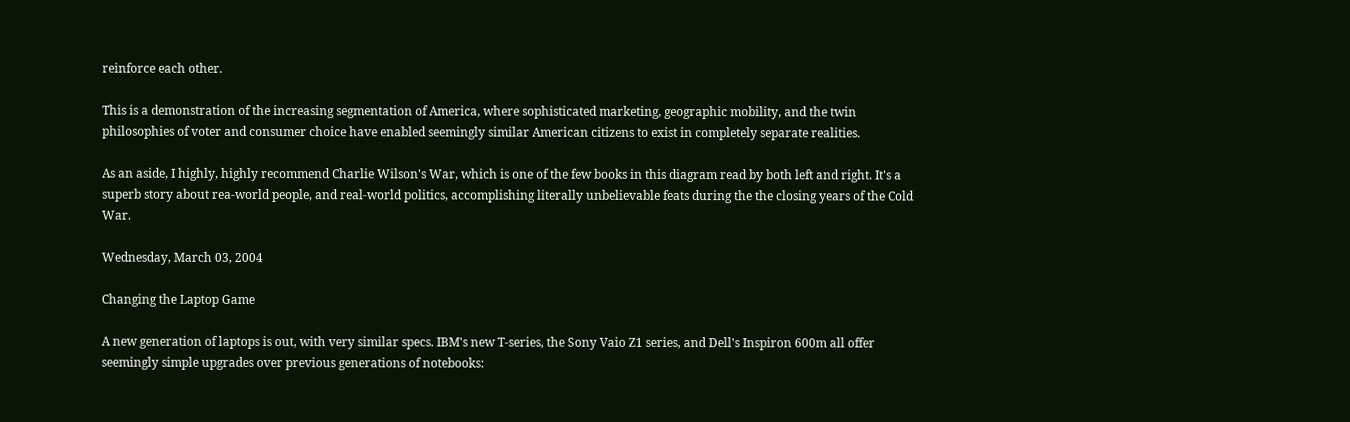reinforce each other.

This is a demonstration of the increasing segmentation of America, where sophisticated marketing, geographic mobility, and the twin philosophies of voter and consumer choice have enabled seemingly similar American citizens to exist in completely separate realities.

As an aside, I highly, highly recommend Charlie Wilson's War, which is one of the few books in this diagram read by both left and right. It's a superb story about rea-world people, and real-world politics, accomplishing literally unbelievable feats during the the closing years of the Cold War.

Wednesday, March 03, 2004

Changing the Laptop Game

A new generation of laptops is out, with very similar specs. IBM's new T-series, the Sony Vaio Z1 series, and Dell's Inspiron 600m all offer seemingly simple upgrades over previous generations of notebooks: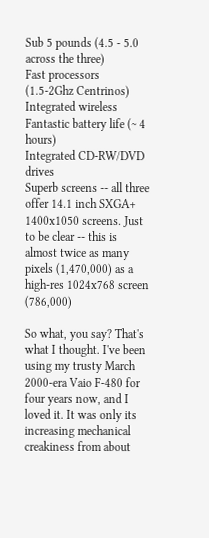Sub 5 pounds (4.5 - 5.0 across the three)
Fast processors (1.5-2Ghz Centrinos)
Integrated wireless
Fantastic battery life (~ 4 hours)
Integrated CD-RW/DVD drives
Superb screens -- all three offer 14.1 inch SXGA+ 1400x1050 screens. Just to be clear -- this is almost twice as many pixels (1,470,000) as a high-res 1024x768 screen (786,000)

So what, you say? That's what I thought. I've been using my trusty March 2000-era Vaio F-480 for four years now, and I loved it. It was only its increasing mechanical creakiness from about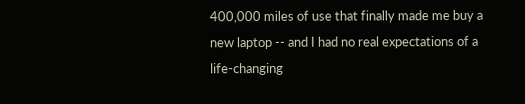400,000 miles of use that finally made me buy a new laptop -- and I had no real expectations of a life-changing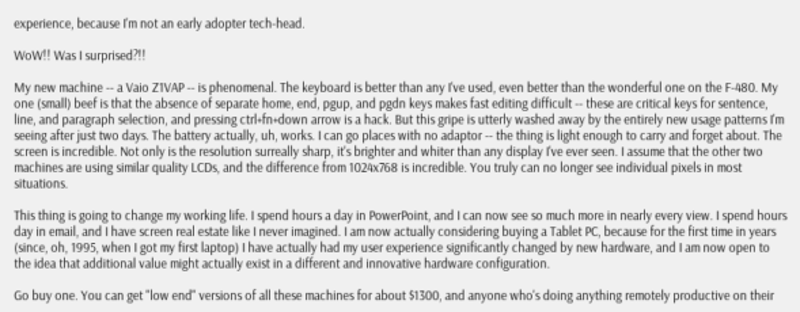experience, because I'm not an early adopter tech-head.

WoW!! Was I surprised?!!

My new machine -- a Vaio Z1VAP -- is phenomenal. The keyboard is better than any I've used, even better than the wonderful one on the F-480. My one (small) beef is that the absence of separate home, end, pgup, and pgdn keys makes fast editing difficult -- these are critical keys for sentence, line, and paragraph selection, and pressing ctrl+fn+down arrow is a hack. But this gripe is utterly washed away by the entirely new usage patterns I'm seeing after just two days. The battery actually, uh, works. I can go places with no adaptor -- the thing is light enough to carry and forget about. The screen is incredible. Not only is the resolution surreally sharp, it's brighter and whiter than any display I've ever seen. I assume that the other two machines are using similar quality LCDs, and the difference from 1024x768 is incredible. You truly can no longer see individual pixels in most situations.

This thing is going to change my working life. I spend hours a day in PowerPoint, and I can now see so much more in nearly every view. I spend hours day in email, and I have screen real estate like I never imagined. I am now actually considering buying a Tablet PC, because for the first time in years (since, oh, 1995, when I got my first laptop) I have actually had my user experience significantly changed by new hardware, and I am now open to the idea that additional value might actually exist in a different and innovative hardware configuration.

Go buy one. You can get "low end" versions of all these machines for about $1300, and anyone who's doing anything remotely productive on their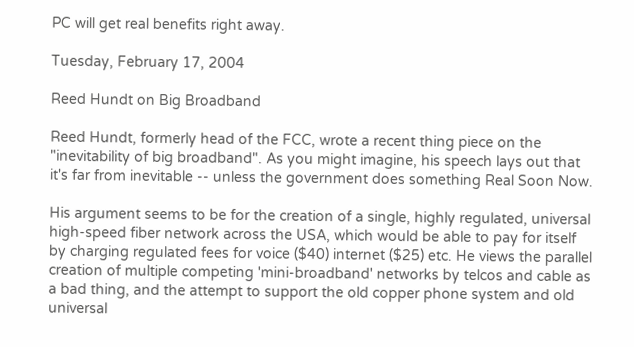PC will get real benefits right away.

Tuesday, February 17, 2004

Reed Hundt on Big Broadband

Reed Hundt, formerly head of the FCC, wrote a recent thing piece on the "inevitability of big broadband". As you might imagine, his speech lays out that it's far from inevitable -- unless the government does something Real Soon Now.

His argument seems to be for the creation of a single, highly regulated, universal high-speed fiber network across the USA, which would be able to pay for itself by charging regulated fees for voice ($40) internet ($25) etc. He views the parallel creation of multiple competing 'mini-broadband' networks by telcos and cable as a bad thing, and the attempt to support the old copper phone system and old universal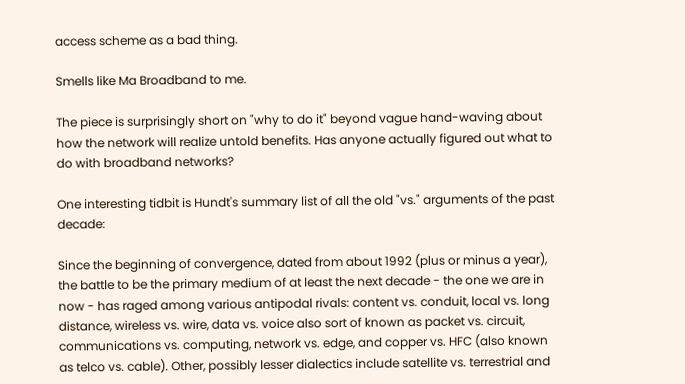access scheme as a bad thing.

Smells like Ma Broadband to me.

The piece is surprisingly short on "why to do it" beyond vague hand-waving about how the network will realize untold benefits. Has anyone actually figured out what to do with broadband networks?

One interesting tidbit is Hundt's summary list of all the old "vs." arguments of the past decade:

Since the beginning of convergence, dated from about 1992 (plus or minus a year), the battle to be the primary medium of at least the next decade - the one we are in now - has raged among various antipodal rivals: content vs. conduit, local vs. long distance, wireless vs. wire, data vs. voice also sort of known as packet vs. circuit, communications vs. computing, network vs. edge, and copper vs. HFC (also known as telco vs. cable). Other, possibly lesser dialectics include satellite vs. terrestrial and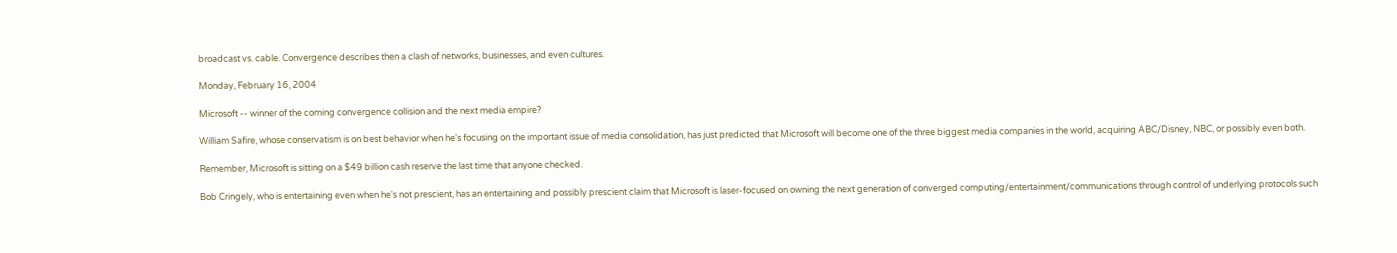broadcast vs. cable. Convergence describes then a clash of networks, businesses, and even cultures.

Monday, February 16, 2004

Microsoft -- winner of the coming convergence collision and the next media empire?

William Safire, whose conservatism is on best behavior when he's focusing on the important issue of media consolidation, has just predicted that Microsoft will become one of the three biggest media companies in the world, acquiring ABC/Disney, NBC, or possibly even both.

Remember, Microsoft is sitting on a $49 billion cash reserve the last time that anyone checked.

Bob Cringely, who is entertaining even when he's not prescient, has an entertaining and possibly prescient claim that Microsoft is laser-focused on owning the next generation of converged computing/entertainment/communications through control of underlying protocols such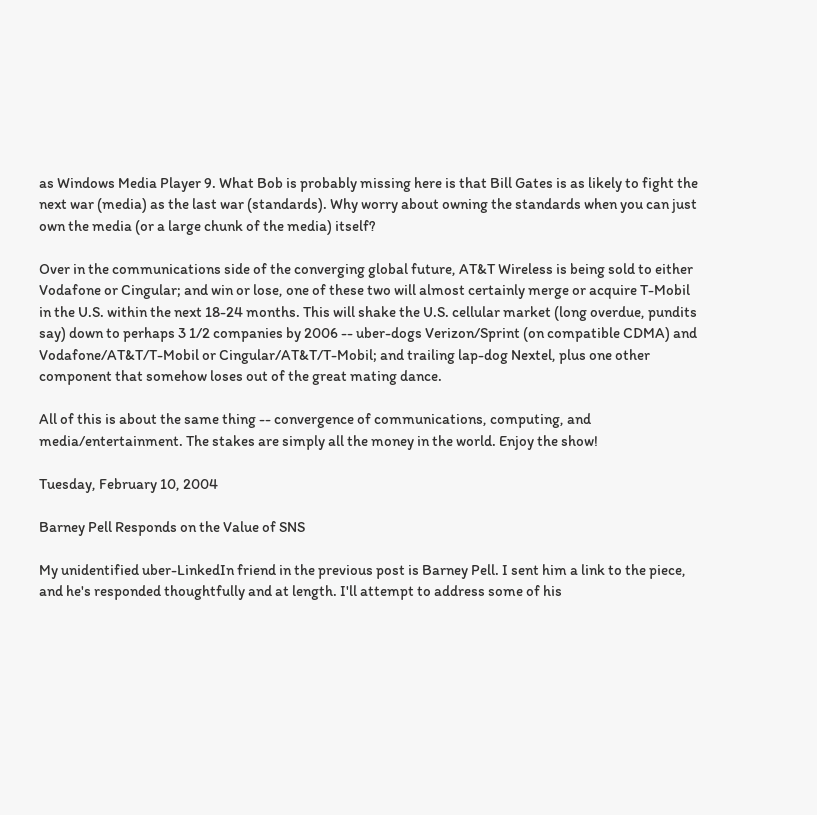as Windows Media Player 9. What Bob is probably missing here is that Bill Gates is as likely to fight the next war (media) as the last war (standards). Why worry about owning the standards when you can just own the media (or a large chunk of the media) itself?

Over in the communications side of the converging global future, AT&T Wireless is being sold to either Vodafone or Cingular; and win or lose, one of these two will almost certainly merge or acquire T-Mobil in the U.S. within the next 18-24 months. This will shake the U.S. cellular market (long overdue, pundits say) down to perhaps 3 1/2 companies by 2006 -- uber-dogs Verizon/Sprint (on compatible CDMA) and Vodafone/AT&T/T-Mobil or Cingular/AT&T/T-Mobil; and trailing lap-dog Nextel, plus one other component that somehow loses out of the great mating dance.

All of this is about the same thing -- convergence of communications, computing, and media/entertainment. The stakes are simply all the money in the world. Enjoy the show!

Tuesday, February 10, 2004

Barney Pell Responds on the Value of SNS

My unidentified uber-LinkedIn friend in the previous post is Barney Pell. I sent him a link to the piece, and he's responded thoughtfully and at length. I'll attempt to address some of his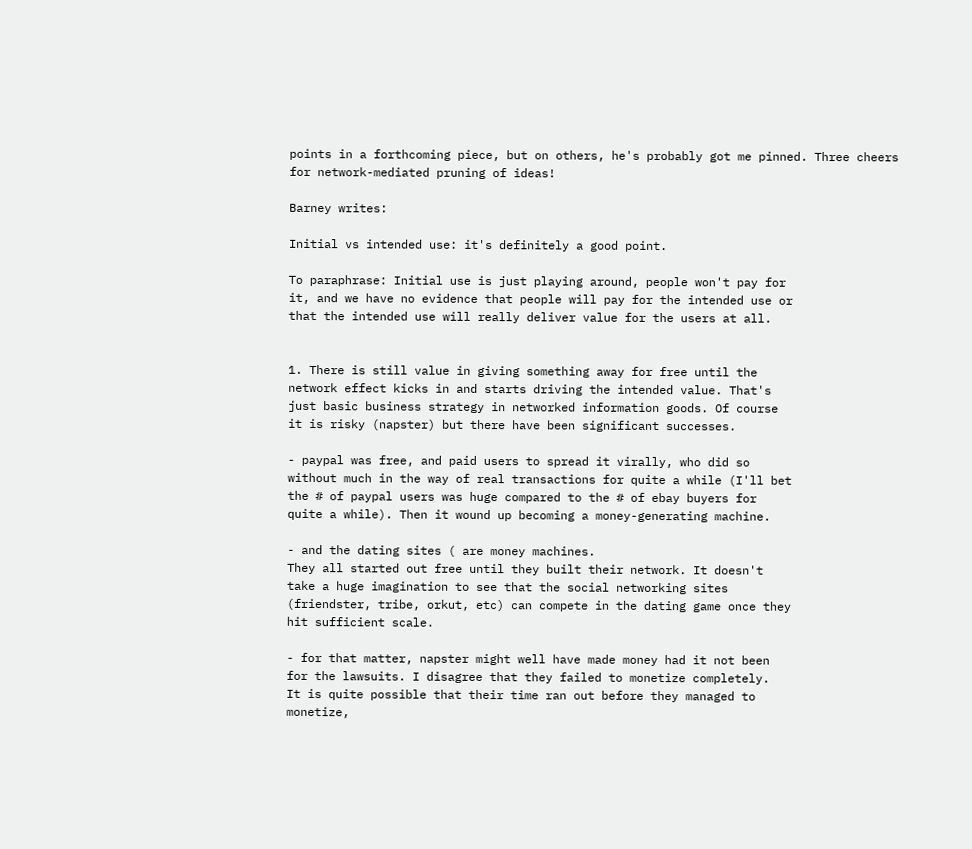points in a forthcoming piece, but on others, he's probably got me pinned. Three cheers for network-mediated pruning of ideas!

Barney writes:

Initial vs intended use: it's definitely a good point.

To paraphrase: Initial use is just playing around, people won't pay for
it, and we have no evidence that people will pay for the intended use or
that the intended use will really deliver value for the users at all.


1. There is still value in giving something away for free until the
network effect kicks in and starts driving the intended value. That's
just basic business strategy in networked information goods. Of course
it is risky (napster) but there have been significant successes.

- paypal was free, and paid users to spread it virally, who did so
without much in the way of real transactions for quite a while (I'll bet
the # of paypal users was huge compared to the # of ebay buyers for
quite a while). Then it wound up becoming a money-generating machine.

- and the dating sites ( are money machines.
They all started out free until they built their network. It doesn't
take a huge imagination to see that the social networking sites
(friendster, tribe, orkut, etc) can compete in the dating game once they
hit sufficient scale.

- for that matter, napster might well have made money had it not been
for the lawsuits. I disagree that they failed to monetize completely.
It is quite possible that their time ran out before they managed to
monetize,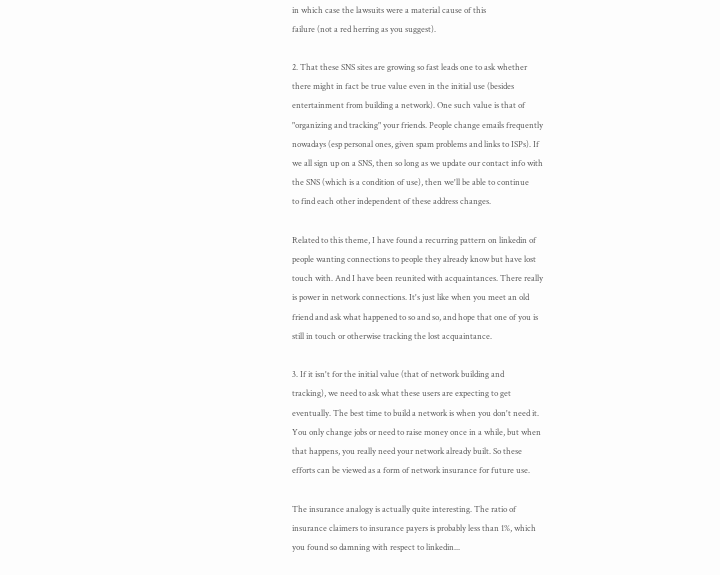in which case the lawsuits were a material cause of this
failure (not a red herring as you suggest).

2. That these SNS sites are growing so fast leads one to ask whether
there might in fact be true value even in the initial use (besides
entertainment from building a network). One such value is that of
"organizing and tracking" your friends. People change emails frequently
nowadays (esp personal ones, given spam problems and links to ISPs). If
we all sign up on a SNS, then so long as we update our contact info with
the SNS (which is a condition of use), then we'll be able to continue
to find each other independent of these address changes.

Related to this theme, I have found a recurring pattern on linkedin of
people wanting connections to people they already know but have lost
touch with. And I have been reunited with acquaintances. There really
is power in network connections. It's just like when you meet an old
friend and ask what happened to so and so, and hope that one of you is
still in touch or otherwise tracking the lost acquaintance.

3. If it isn't for the initial value (that of network building and
tracking), we need to ask what these users are expecting to get
eventually. The best time to build a network is when you don't need it.
You only change jobs or need to raise money once in a while, but when
that happens, you really need your network already built. So these
efforts can be viewed as a form of network insurance for future use.

The insurance analogy is actually quite interesting. The ratio of
insurance claimers to insurance payers is probably less than 1%, which
you found so damning with respect to linkedin...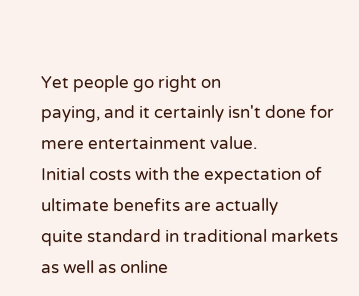Yet people go right on
paying, and it certainly isn't done for mere entertainment value.
Initial costs with the expectation of ultimate benefits are actually
quite standard in traditional markets as well as online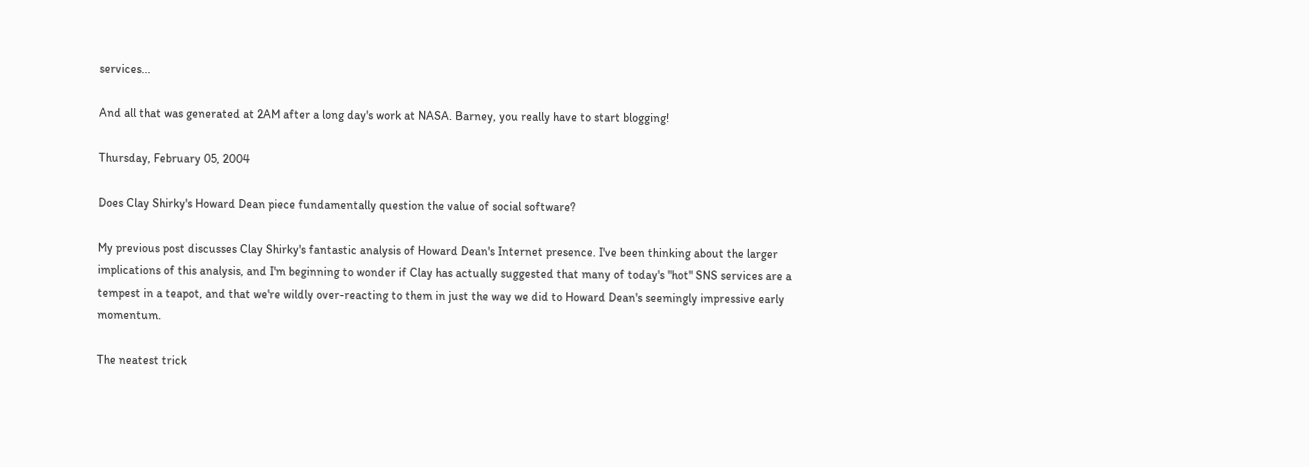services...

And all that was generated at 2AM after a long day's work at NASA. Barney, you really have to start blogging!

Thursday, February 05, 2004

Does Clay Shirky's Howard Dean piece fundamentally question the value of social software?

My previous post discusses Clay Shirky's fantastic analysis of Howard Dean's Internet presence. I've been thinking about the larger implications of this analysis, and I'm beginning to wonder if Clay has actually suggested that many of today's "hot" SNS services are a tempest in a teapot, and that we're wildly over-reacting to them in just the way we did to Howard Dean's seemingly impressive early momentum.

The neatest trick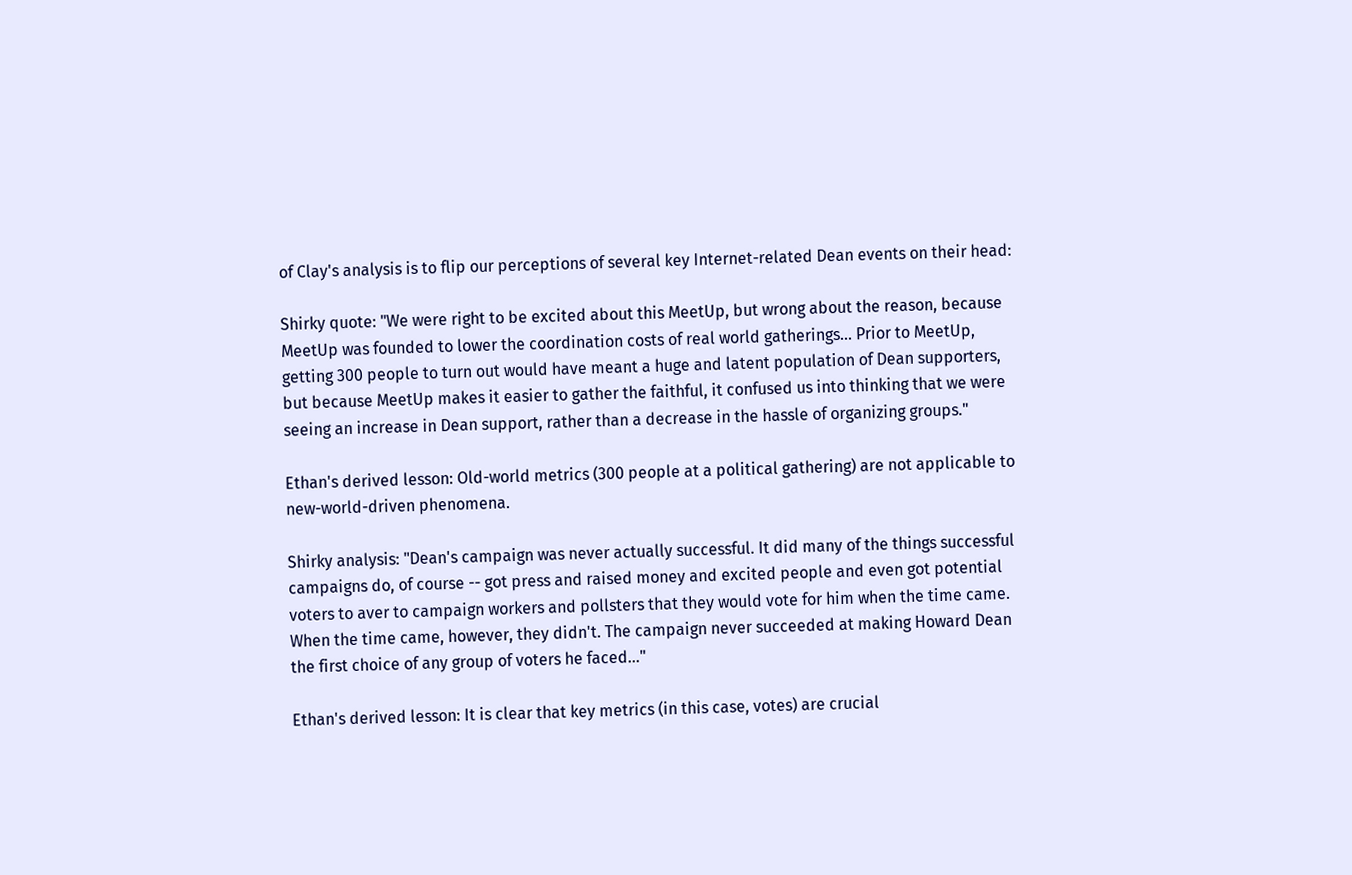of Clay's analysis is to flip our perceptions of several key Internet-related Dean events on their head:

Shirky quote: "We were right to be excited about this MeetUp, but wrong about the reason, because MeetUp was founded to lower the coordination costs of real world gatherings... Prior to MeetUp, getting 300 people to turn out would have meant a huge and latent population of Dean supporters, but because MeetUp makes it easier to gather the faithful, it confused us into thinking that we were seeing an increase in Dean support, rather than a decrease in the hassle of organizing groups."

Ethan's derived lesson: Old-world metrics (300 people at a political gathering) are not applicable to new-world-driven phenomena.

Shirky analysis: "Dean's campaign was never actually successful. It did many of the things successful campaigns do, of course -- got press and raised money and excited people and even got potential voters to aver to campaign workers and pollsters that they would vote for him when the time came. When the time came, however, they didn't. The campaign never succeeded at making Howard Dean the first choice of any group of voters he faced..."

Ethan's derived lesson: It is clear that key metrics (in this case, votes) are crucial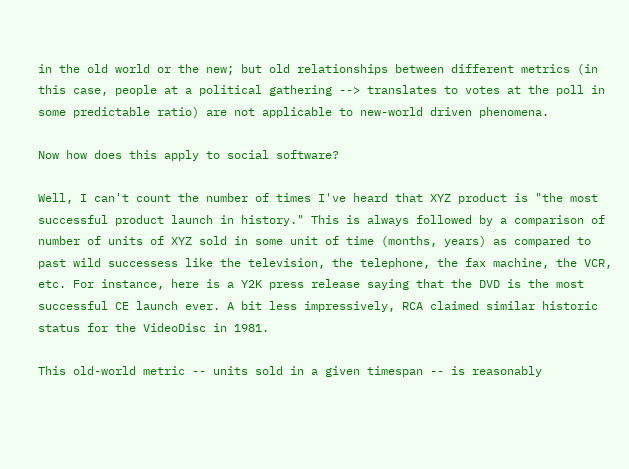in the old world or the new; but old relationships between different metrics (in this case, people at a political gathering --> translates to votes at the poll in some predictable ratio) are not applicable to new-world driven phenomena.

Now how does this apply to social software?

Well, I can't count the number of times I've heard that XYZ product is "the most successful product launch in history." This is always followed by a comparison of number of units of XYZ sold in some unit of time (months, years) as compared to past wild successess like the television, the telephone, the fax machine, the VCR, etc. For instance, here is a Y2K press release saying that the DVD is the most successful CE launch ever. A bit less impressively, RCA claimed similar historic status for the VideoDisc in 1981.

This old-world metric -- units sold in a given timespan -- is reasonably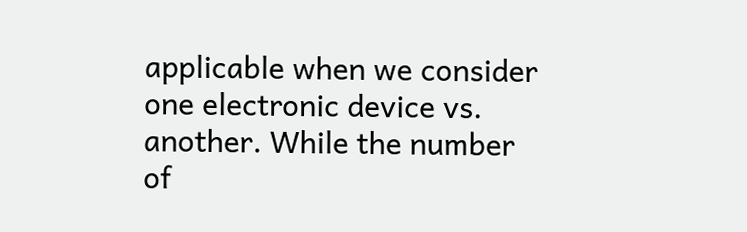applicable when we consider one electronic device vs. another. While the number of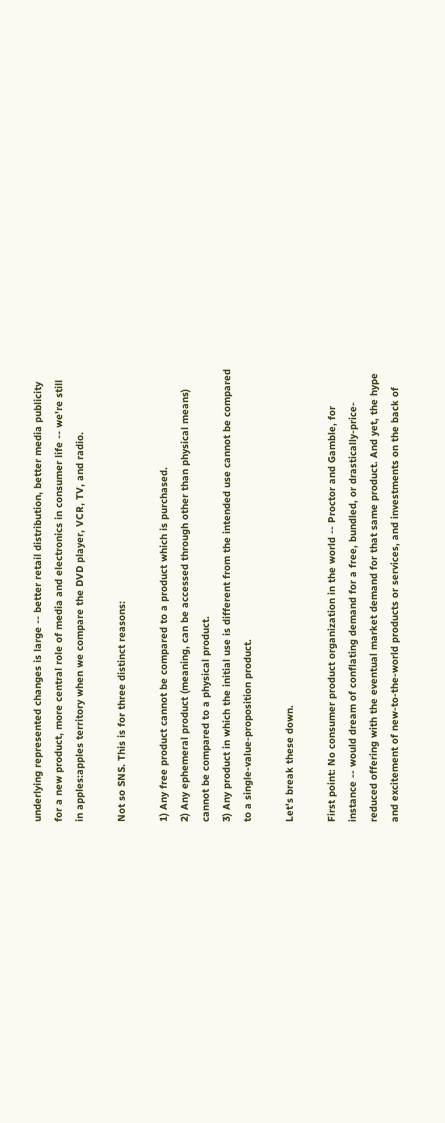underlying represented changes is large -- better retail distribution, better media publicity for a new product, more central role of media and electronics in consumer life -- we're still in apples:apples territory when we compare the DVD player, VCR, TV, and radio.

Not so SNS. This is for three distinct reasons:

1) Any free product cannot be compared to a product which is purchased.
2) Any ephemeral product (meaning, can be accessed through other than physical means) cannot be compared to a physical product.
3) Any product in which the initial use is different from the intended use cannot be compared to a single-value-proposition product.

Let's break these down.

First point: No consumer product organization in the world -- Proctor and Gamble, for instance -- would dream of conflating demand for a free, bundled, or drastically-price-reduced offering with the eventual market demand for that same product. And yet, the hype and excitement of new-to-the-world products or services, and investments on the back of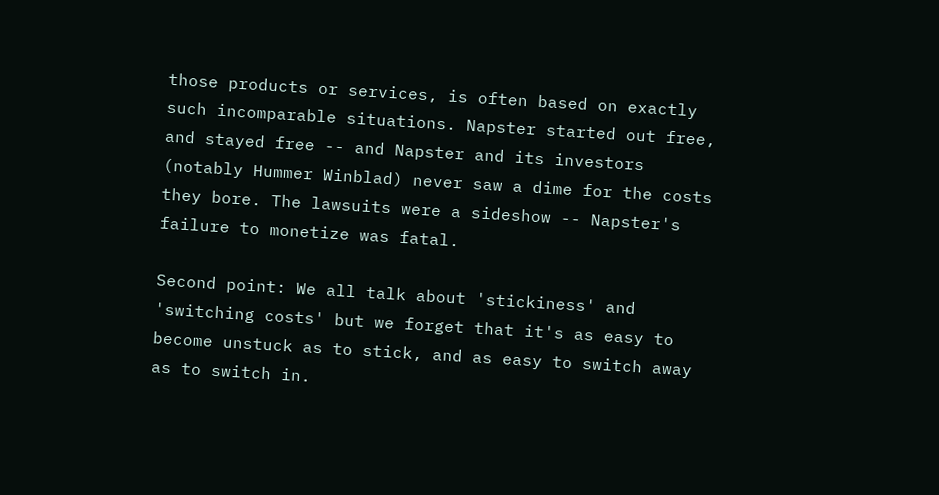those products or services, is often based on exactly such incomparable situations. Napster started out free, and stayed free -- and Napster and its investors (notably Hummer Winblad) never saw a dime for the costs they bore. The lawsuits were a sideshow -- Napster's failure to monetize was fatal.

Second point: We all talk about 'stickiness' and 'switching costs' but we forget that it's as easy to become unstuck as to stick, and as easy to switch away as to switch in.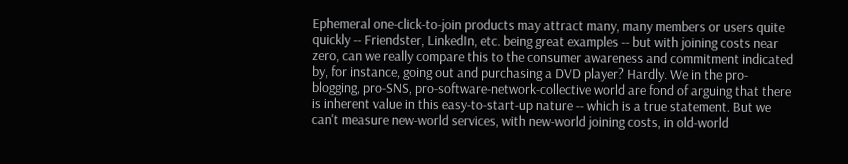Ephemeral one-click-to-join products may attract many, many members or users quite quickly -- Friendster, LinkedIn, etc. being great examples -- but with joining costs near zero, can we really compare this to the consumer awareness and commitment indicated by, for instance, going out and purchasing a DVD player? Hardly. We in the pro-blogging, pro-SNS, pro-software-network-collective world are fond of arguing that there is inherent value in this easy-to-start-up nature -- which is a true statement. But we can't measure new-world services, with new-world joining costs, in old-world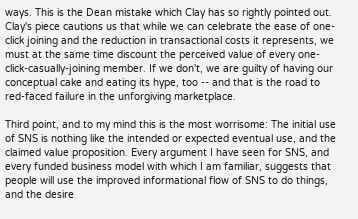ways. This is the Dean mistake which Clay has so rightly pointed out. Clay's piece cautions us that while we can celebrate the ease of one-click joining and the reduction in transactional costs it represents, we must at the same time discount the perceived value of every one-click-casually-joining member. If we don't, we are guilty of having our conceptual cake and eating its hype, too -- and that is the road to red-faced failure in the unforgiving marketplace.

Third point, and to my mind this is the most worrisome: The initial use of SNS is nothing like the intended or expected eventual use, and the claimed value proposition. Every argument I have seen for SNS, and every funded business model with which I am familiar, suggests that people will use the improved informational flow of SNS to do things, and the desire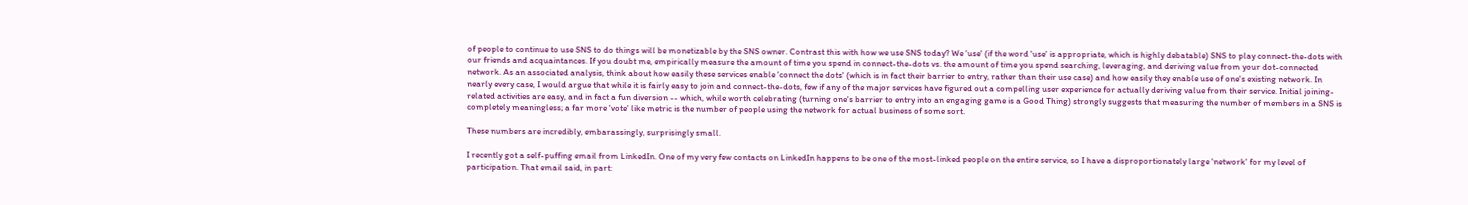of people to continue to use SNS to do things will be monetizable by the SNS owner. Contrast this with how we use SNS today? We 'use' (if the word 'use' is appropriate, which is highly debatable) SNS to play connect-the-dots with our friends and acquaintances. If you doubt me, empirically measure the amount of time you spend in connect-the-dots vs. the amount of time you spend searching, leveraging, and deriving value from your dot-connected network. As an associated analysis, think about how easily these services enable 'connect the dots' (which is in fact their barrier to entry, rather than their use case) and how easily they enable use of one's existing network. In nearly every case, I would argue that while it is fairly easy to join and connect-the-dots, few if any of the major services have figured out a compelling user experience for actually deriving value from their service. Initial joining-related activities are easy, and in fact a fun diversion -- which, while worth celebrating (turning one's barrier to entry into an engaging game is a Good Thing) strongly suggests that measuring the number of members in a SNS is completely meaningless; a far more 'vote' like metric is the number of people using the network for actual business of some sort.

These numbers are incredibly, embarassingly, surprisingly small.

I recently got a self-puffing email from LinkedIn. One of my very few contacts on LinkedIn happens to be one of the most-linked people on the entire service, so I have a disproportionately large 'network' for my level of participation. That email said, in part: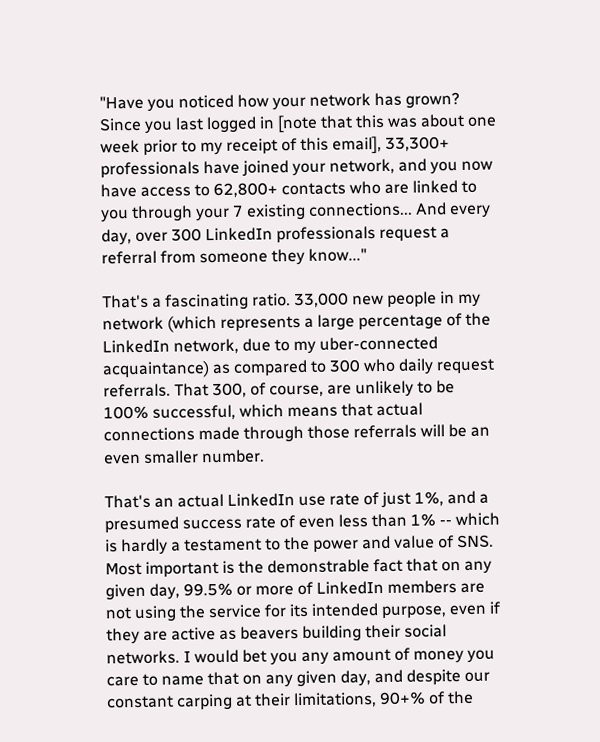"Have you noticed how your network has grown? Since you last logged in [note that this was about one week prior to my receipt of this email], 33,300+ professionals have joined your network, and you now have access to 62,800+ contacts who are linked to you through your 7 existing connections... And every day, over 300 LinkedIn professionals request a referral from someone they know..."

That's a fascinating ratio. 33,000 new people in my network (which represents a large percentage of the LinkedIn network, due to my uber-connected acquaintance) as compared to 300 who daily request referrals. That 300, of course, are unlikely to be 100% successful, which means that actual connections made through those referrals will be an even smaller number.

That's an actual LinkedIn use rate of just 1%, and a presumed success rate of even less than 1% -- which is hardly a testament to the power and value of SNS. Most important is the demonstrable fact that on any given day, 99.5% or more of LinkedIn members are not using the service for its intended purpose, even if they are active as beavers building their social networks. I would bet you any amount of money you care to name that on any given day, and despite our constant carping at their limitations, 90+% of the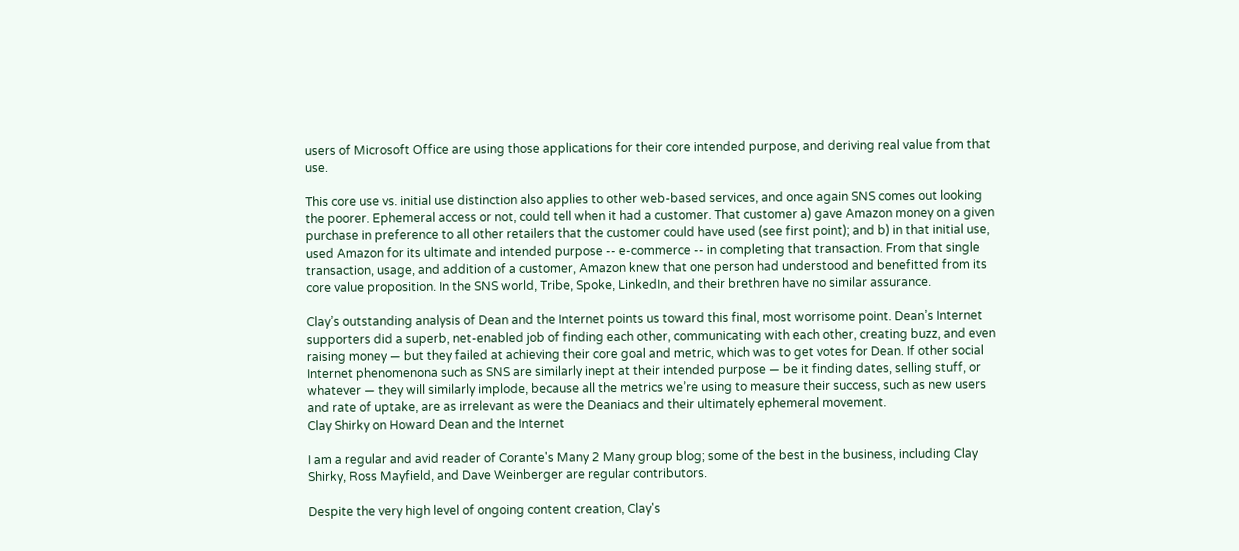users of Microsoft Office are using those applications for their core intended purpose, and deriving real value from that use.

This core use vs. initial use distinction also applies to other web-based services, and once again SNS comes out looking the poorer. Ephemeral access or not, could tell when it had a customer. That customer a) gave Amazon money on a given purchase in preference to all other retailers that the customer could have used (see first point); and b) in that initial use, used Amazon for its ultimate and intended purpose -- e-commerce -- in completing that transaction. From that single transaction, usage, and addition of a customer, Amazon knew that one person had understood and benefitted from its core value proposition. In the SNS world, Tribe, Spoke, LinkedIn, and their brethren have no similar assurance.

Clay’s outstanding analysis of Dean and the Internet points us toward this final, most worrisome point. Dean’s Internet supporters did a superb, net-enabled job of finding each other, communicating with each other, creating buzz, and even raising money — but they failed at achieving their core goal and metric, which was to get votes for Dean. If other social Internet phenomenona such as SNS are similarly inept at their intended purpose — be it finding dates, selling stuff, or whatever — they will similarly implode, because all the metrics we’re using to measure their success, such as new users and rate of uptake, are as irrelevant as were the Deaniacs and their ultimately ephemeral movement.
Clay Shirky on Howard Dean and the Internet

I am a regular and avid reader of Corante's Many 2 Many group blog; some of the best in the business, including Clay Shirky, Ross Mayfield, and Dave Weinberger are regular contributors.

Despite the very high level of ongoing content creation, Clay's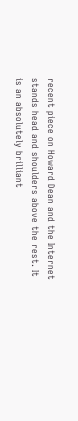recent piece on Howard Dean and the Internet stands head and shoulders above the rest. It is an absolutely brilliant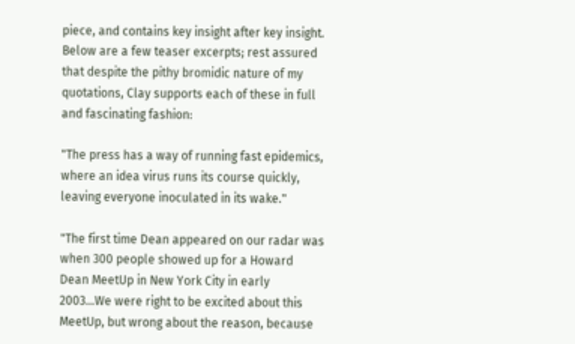piece, and contains key insight after key insight. Below are a few teaser excerpts; rest assured that despite the pithy bromidic nature of my quotations, Clay supports each of these in full and fascinating fashion:

"The press has a way of running fast epidemics, where an idea virus runs its course quickly, leaving everyone inoculated in its wake."

"The first time Dean appeared on our radar was when 300 people showed up for a Howard Dean MeetUp in New York City in early 2003...We were right to be excited about this MeetUp, but wrong about the reason, because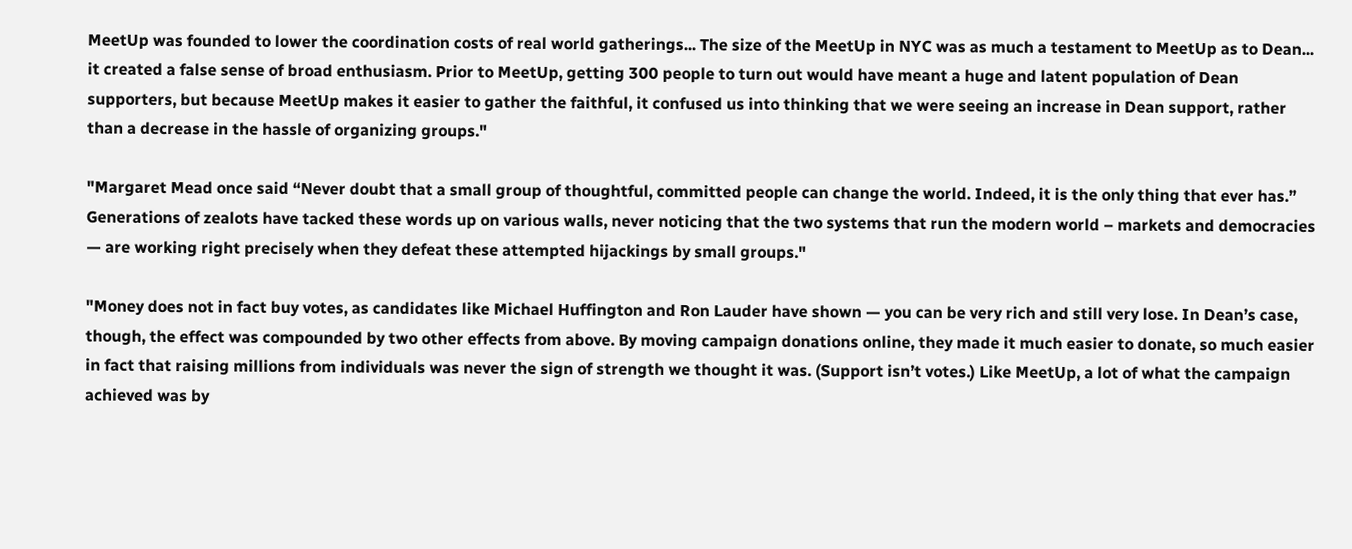MeetUp was founded to lower the coordination costs of real world gatherings... The size of the MeetUp in NYC was as much a testament to MeetUp as to Dean... it created a false sense of broad enthusiasm. Prior to MeetUp, getting 300 people to turn out would have meant a huge and latent population of Dean supporters, but because MeetUp makes it easier to gather the faithful, it confused us into thinking that we were seeing an increase in Dean support, rather than a decrease in the hassle of organizing groups."

"Margaret Mead once said “Never doubt that a small group of thoughtful, committed people can change the world. Indeed, it is the only thing that ever has.” Generations of zealots have tacked these words up on various walls, never noticing that the two systems that run the modern world – markets and democracies — are working right precisely when they defeat these attempted hijackings by small groups."

"Money does not in fact buy votes, as candidates like Michael Huffington and Ron Lauder have shown — you can be very rich and still very lose. In Dean’s case, though, the effect was compounded by two other effects from above. By moving campaign donations online, they made it much easier to donate, so much easier in fact that raising millions from individuals was never the sign of strength we thought it was. (Support isn’t votes.) Like MeetUp, a lot of what the campaign achieved was by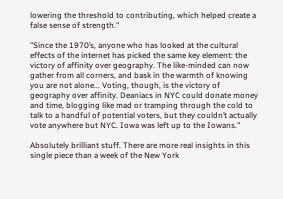lowering the threshold to contributing, which helped create a false sense of strength."

"Since the 1970’s, anyone who has looked at the cultural effects of the internet has picked the same key element: the victory of affinity over geography. The like-minded can now gather from all corners, and bask in the warmth of knowing you are not alone... Voting, though, is the victory of geography over affinity. Deaniacs in NYC could donate money and time, blogging like mad or tramping through the cold to talk to a handful of potential voters, but they couldn’t actually vote anywhere but NYC. Iowa was left up to the Iowans."

Absolutely brilliant stuff. There are more real insights in this single piece than a week of the New York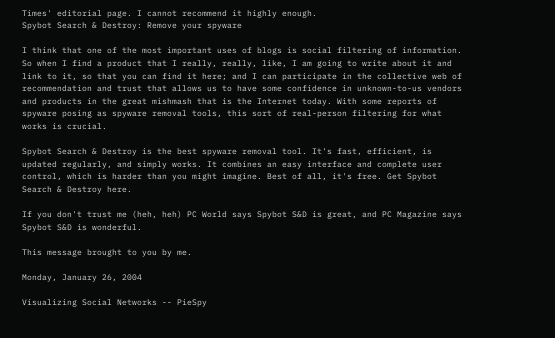Times' editorial page. I cannot recommend it highly enough.
Spybot Search & Destroy: Remove your spyware

I think that one of the most important uses of blogs is social filtering of information. So when I find a product that I really, really, like, I am going to write about it and link to it, so that you can find it here; and I can participate in the collective web of recommendation and trust that allows us to have some confidence in unknown-to-us vendors and products in the great mishmash that is the Internet today. With some reports of spyware posing as spyware removal tools, this sort of real-person filtering for what works is crucial.

Spybot Search & Destroy is the best spyware removal tool. It's fast, efficient, is updated regularly, and simply works. It combines an easy interface and complete user control, which is harder than you might imagine. Best of all, it's free. Get Spybot Search & Destroy here.

If you don't trust me (heh, heh) PC World says Spybot S&D is great, and PC Magazine says Spybot S&D is wonderful.

This message brought to you by me.

Monday, January 26, 2004

Visualizing Social Networks -- PieSpy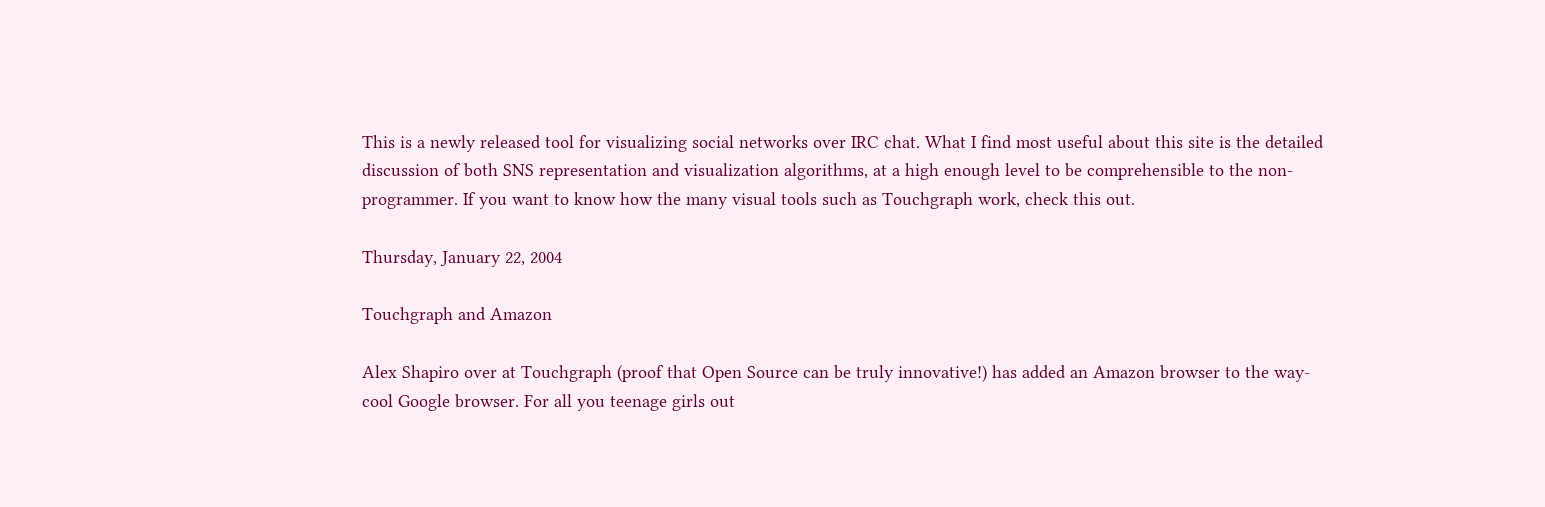This is a newly released tool for visualizing social networks over IRC chat. What I find most useful about this site is the detailed discussion of both SNS representation and visualization algorithms, at a high enough level to be comprehensible to the non-programmer. If you want to know how the many visual tools such as Touchgraph work, check this out.

Thursday, January 22, 2004

Touchgraph and Amazon

Alex Shapiro over at Touchgraph (proof that Open Source can be truly innovative!) has added an Amazon browser to the way-cool Google browser. For all you teenage girls out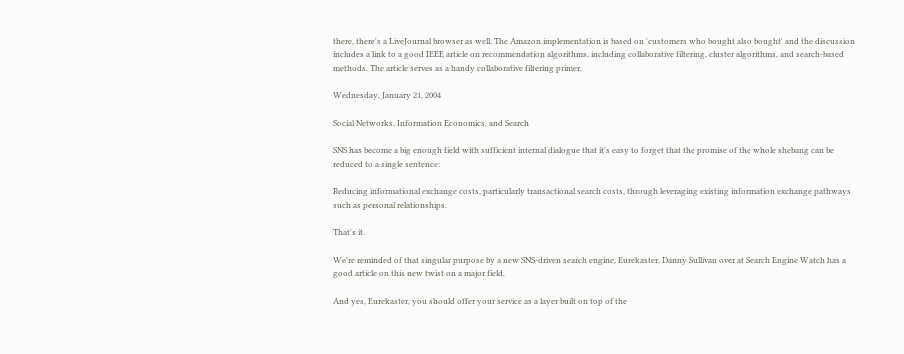there, there's a LiveJournal browser as well. The Amazon implementation is based on 'customers who bought also bought' and the discussion includes a link to a good IEEE article on recommendation algorithms, including collaborative filtering, cluster algorithms, and search-based methods. The article serves as a handy collaborative filtering primer.

Wednesday, January 21, 2004

Social Networks, Information Economics, and Search

SNS has become a big enough field with sufficient internal dialogue that it's easy to forget that the promise of the whole shebang can be reduced to a single sentence:

Reducing informational exchange costs, particularly transactional search costs, through leveraging existing information exchange pathways such as personal relationships.

That's it.

We're reminded of that singular purpose by a new SNS-driven search engine, Eurekaster. Danny Sullivan over at Search Engine Watch has a good article on this new twist on a major field.

And yes, Eurekaster, you should offer your service as a layer built on top of the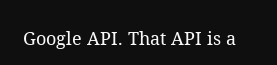Google API. That API is a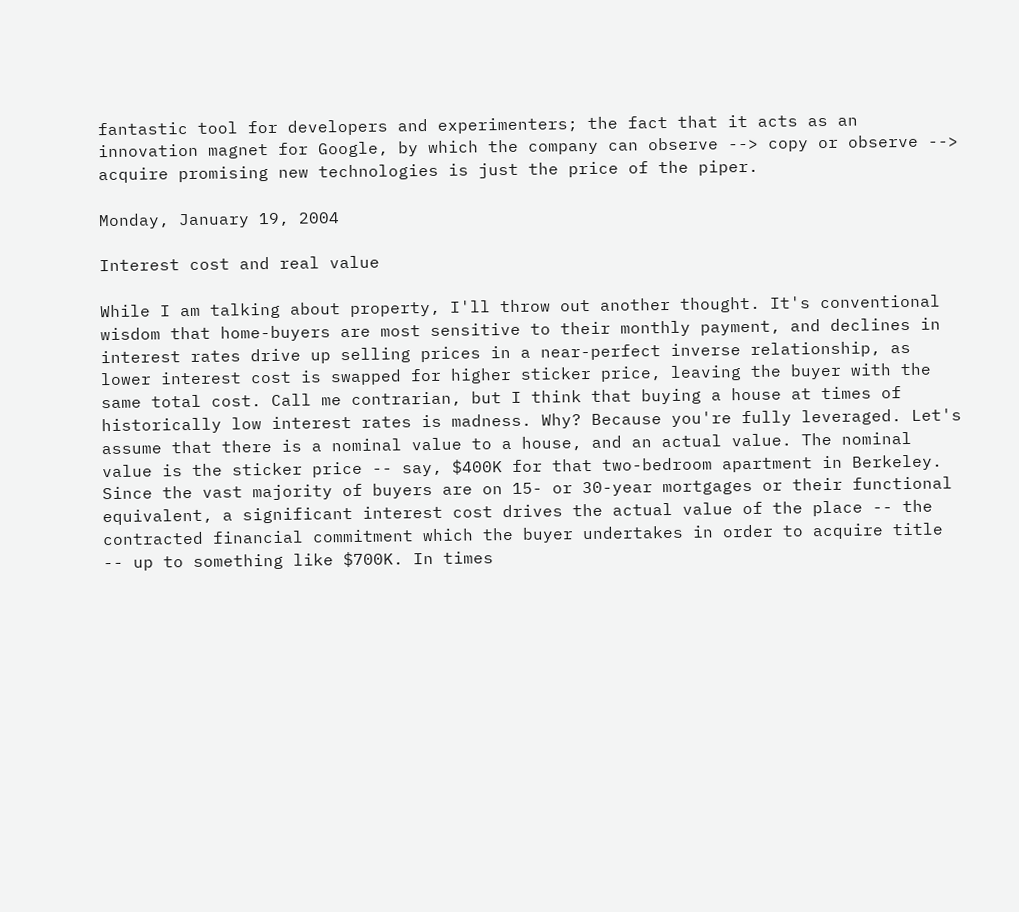fantastic tool for developers and experimenters; the fact that it acts as an innovation magnet for Google, by which the company can observe --> copy or observe --> acquire promising new technologies is just the price of the piper.

Monday, January 19, 2004

Interest cost and real value

While I am talking about property, I'll throw out another thought. It's conventional wisdom that home-buyers are most sensitive to their monthly payment, and declines in interest rates drive up selling prices in a near-perfect inverse relationship, as lower interest cost is swapped for higher sticker price, leaving the buyer with the same total cost. Call me contrarian, but I think that buying a house at times of historically low interest rates is madness. Why? Because you're fully leveraged. Let's assume that there is a nominal value to a house, and an actual value. The nominal value is the sticker price -- say, $400K for that two-bedroom apartment in Berkeley. Since the vast majority of buyers are on 15- or 30-year mortgages or their functional equivalent, a significant interest cost drives the actual value of the place -- the contracted financial commitment which the buyer undertakes in order to acquire title -- up to something like $700K. In times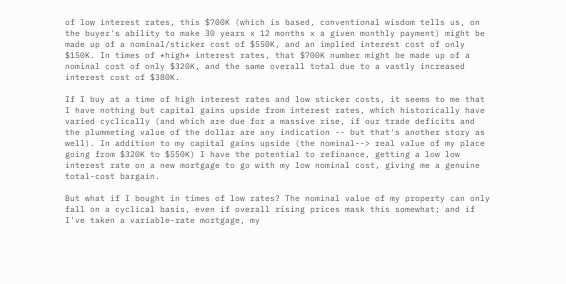of low interest rates, this $700K (which is based, conventional wisdom tells us, on the buyer's ability to make 30 years x 12 months x a given monthly payment) might be made up of a nominal/sticker cost of $550K, and an implied interest cost of only $150K. In times of *high* interest rates, that $700K number might be made up of a nominal cost of only $320K, and the same overall total due to a vastly increased interest cost of $380K.

If I buy at a time of high interest rates and low sticker costs, it seems to me that I have nothing but capital gains upside from interest rates, which historically have varied cyclically (and which are due for a massive rise, if our trade deficits and the plummeting value of the dollar are any indication -- but that's another story as well). In addition to my capital gains upside (the nominal--> real value of my place going from $320K to $550K) I have the potential to refinance, getting a low low interest rate on a new mortgage to go with my low nominal cost, giving me a genuine total-cost bargain.

But what if I bought in times of low rates? The nominal value of my property can only fall on a cyclical basis, even if overall rising prices mask this somewhat; and if I've taken a variable-rate mortgage, my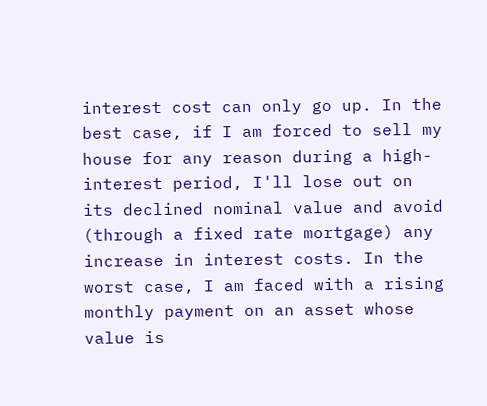interest cost can only go up. In the best case, if I am forced to sell my house for any reason during a high-interest period, I'll lose out on its declined nominal value and avoid (through a fixed rate mortgage) any increase in interest costs. In the worst case, I am faced with a rising monthly payment on an asset whose value is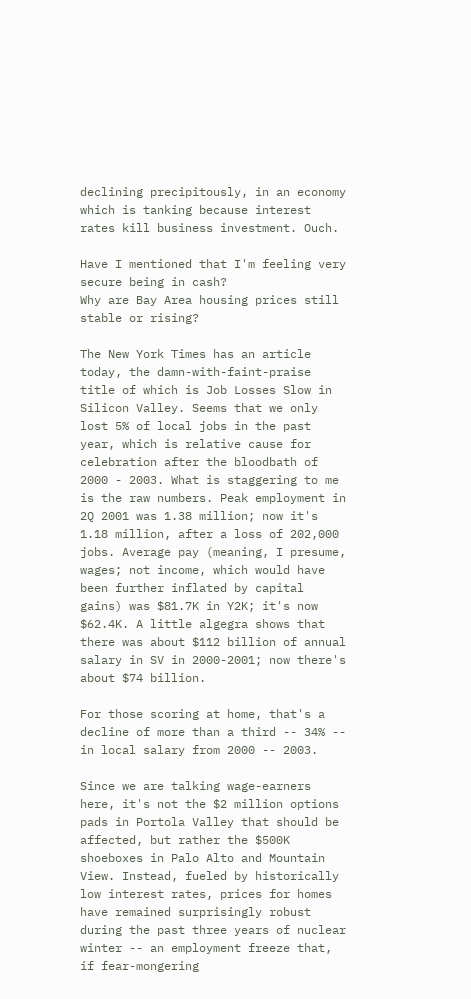declining precipitously, in an economy which is tanking because interest rates kill business investment. Ouch.

Have I mentioned that I'm feeling very secure being in cash?
Why are Bay Area housing prices still stable or rising?

The New York Times has an article today, the damn-with-faint-praise title of which is Job Losses Slow in Silicon Valley. Seems that we only lost 5% of local jobs in the past year, which is relative cause for celebration after the bloodbath of 2000 - 2003. What is staggering to me is the raw numbers. Peak employment in 2Q 2001 was 1.38 million; now it's 1.18 million, after a loss of 202,000 jobs. Average pay (meaning, I presume, wages; not income, which would have been further inflated by capital gains) was $81.7K in Y2K; it's now $62.4K. A little algegra shows that there was about $112 billion of annual salary in SV in 2000-2001; now there's about $74 billion.

For those scoring at home, that's a decline of more than a third -- 34% -- in local salary from 2000 -- 2003.

Since we are talking wage-earners here, it's not the $2 million options pads in Portola Valley that should be affected, but rather the $500K shoeboxes in Palo Alto and Mountain View. Instead, fueled by historically low interest rates, prices for homes have remained surprisingly robust during the past three years of nuclear winter -- an employment freeze that, if fear-mongering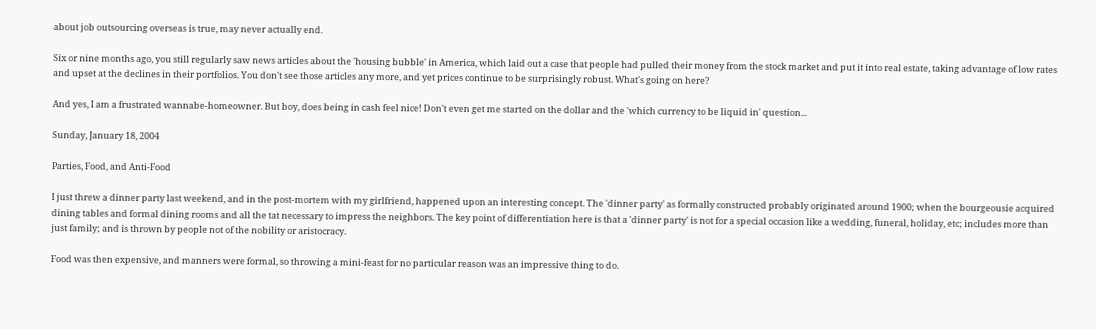about job outsourcing overseas is true, may never actually end.

Six or nine months ago, you still regularly saw news articles about the 'housing bubble' in America, which laid out a case that people had pulled their money from the stock market and put it into real estate, taking advantage of low rates and upset at the declines in their portfolios. You don't see those articles any more, and yet prices continue to be surprisingly robust. What's going on here?

And yes, I am a frustrated wannabe-homeowner. But boy, does being in cash feel nice! Don't even get me started on the dollar and the 'which currency to be liquid in' question...

Sunday, January 18, 2004

Parties, Food, and Anti-Food

I just threw a dinner party last weekend, and in the post-mortem with my girlfriend, happened upon an interesting concept. The 'dinner party' as formally constructed probably originated around 1900; when the bourgeousie acquired dining tables and formal dining rooms and all the tat necessary to impress the neighbors. The key point of differentiation here is that a 'dinner party' is not for a special occasion like a wedding, funeral, holiday, etc; includes more than just family; and is thrown by people not of the nobility or aristocracy.

Food was then expensive, and manners were formal, so throwing a mini-feast for no particular reason was an impressive thing to do.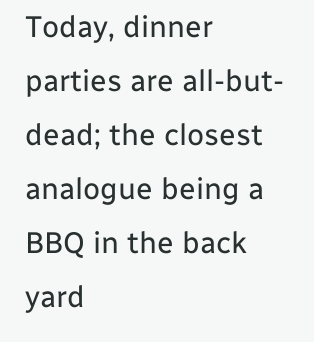Today, dinner parties are all-but-dead; the closest analogue being a BBQ in the back yard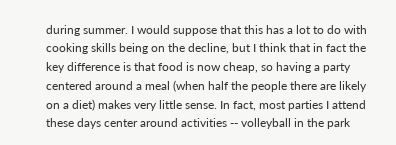during summer. I would suppose that this has a lot to do with cooking skills being on the decline, but I think that in fact the key difference is that food is now cheap, so having a party centered around a meal (when half the people there are likely on a diet) makes very little sense. In fact, most parties I attend these days center around activities -- volleyball in the park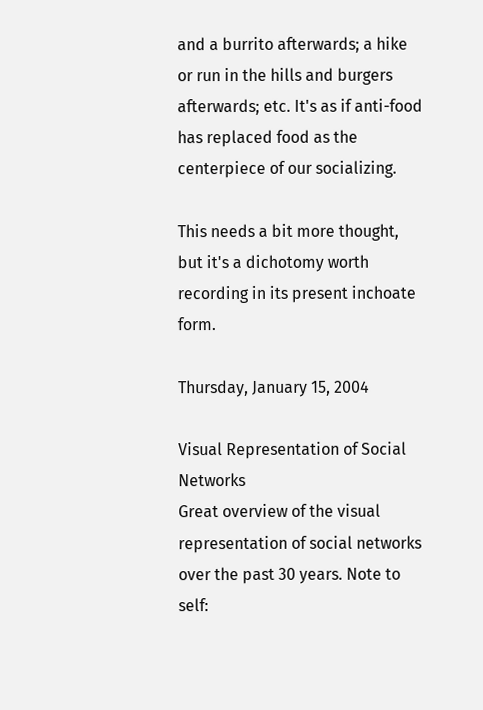and a burrito afterwards; a hike or run in the hills and burgers afterwards; etc. It's as if anti-food has replaced food as the centerpiece of our socializing.

This needs a bit more thought, but it's a dichotomy worth recording in its present inchoate form.

Thursday, January 15, 2004

Visual Representation of Social Networks
Great overview of the visual representation of social networks over the past 30 years. Note to self: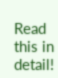Read this in detail!